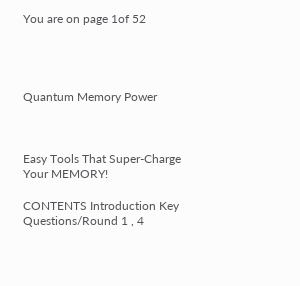You are on page 1of 52




Quantum Memory Power



Easy Tools That Super-Charge Your MEMORY!

CONTENTS Introduction Key Questions/Round 1 , 4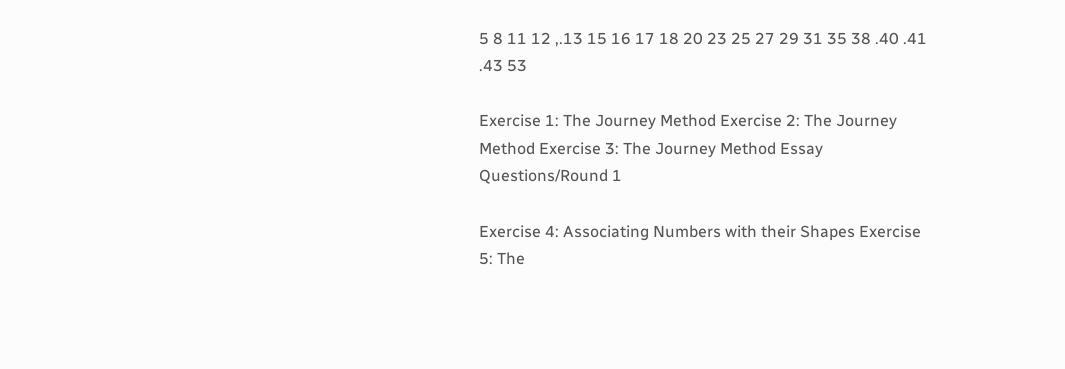5 8 11 12 ,.13 15 16 17 18 20 23 25 27 29 31 35 38 .40 .41 .43 53

Exercise 1: The Journey Method Exercise 2: The Journey Method Exercise 3: The Journey Method Essay Questions/Round 1

Exercise 4: Associating Numbers with their Shapes Exercise 5: The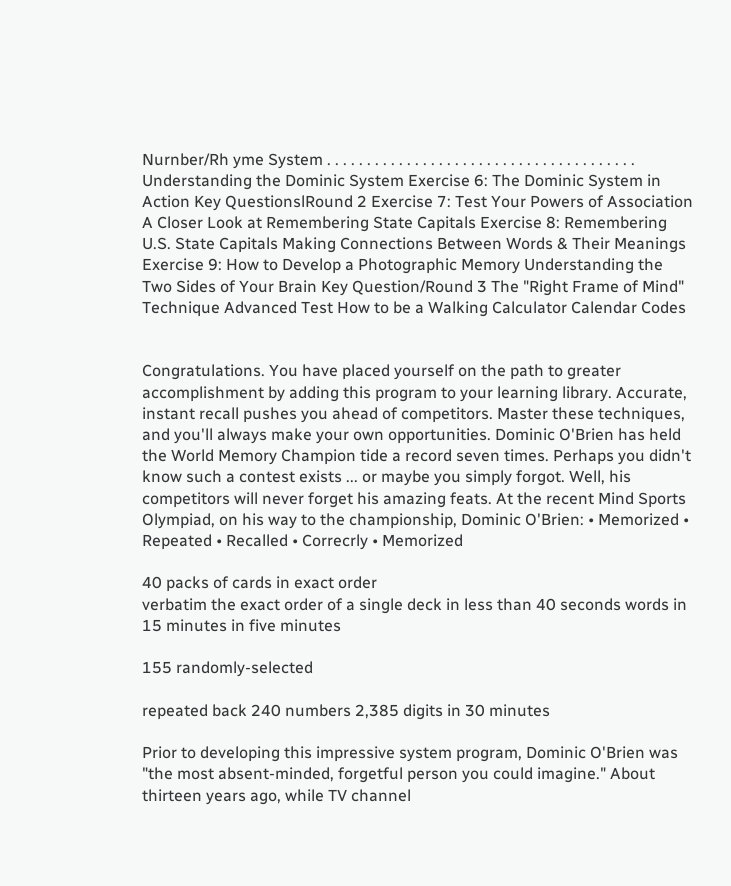Nurnber/Rh yme System . . . . . . . . . . . . . . . . . . . . . . . . . . . . . . . . . . . . . . . Understanding the Dominic System Exercise 6: The Dominic System in Action Key QuestionslRound 2 Exercise 7: Test Your Powers of Association A Closer Look at Remembering State Capitals Exercise 8: Remembering U.S. State Capitals Making Connections Between Words & Their Meanings Exercise 9: How to Develop a Photographic Memory Understanding the Two Sides of Your Brain Key Question/Round 3 The "Right Frame of Mind" Technique Advanced Test How to be a Walking Calculator Calendar Codes


Congratulations. You have placed yourself on the path to greater accomplishment by adding this program to your learning library. Accurate, instant recall pushes you ahead of competitors. Master these techniques, and you'll always make your own opportunities. Dominic O'Brien has held the World Memory Champion tide a record seven times. Perhaps you didn't know such a contest exists ... or maybe you simply forgot. Well, his competitors will never forget his amazing feats. At the recent Mind Sports Olympiad, on his way to the championship, Dominic O'Brien: • Memorized • Repeated • Recalled • Correcrly • Memorized

40 packs of cards in exact order
verbatim the exact order of a single deck in less than 40 seconds words in 15 minutes in five minutes

155 randomly-selected

repeated back 240 numbers 2,385 digits in 30 minutes

Prior to developing this impressive system program, Dominic O'Brien was "the most absent-minded, forgetful person you could imagine." About thirteen years ago, while TV channel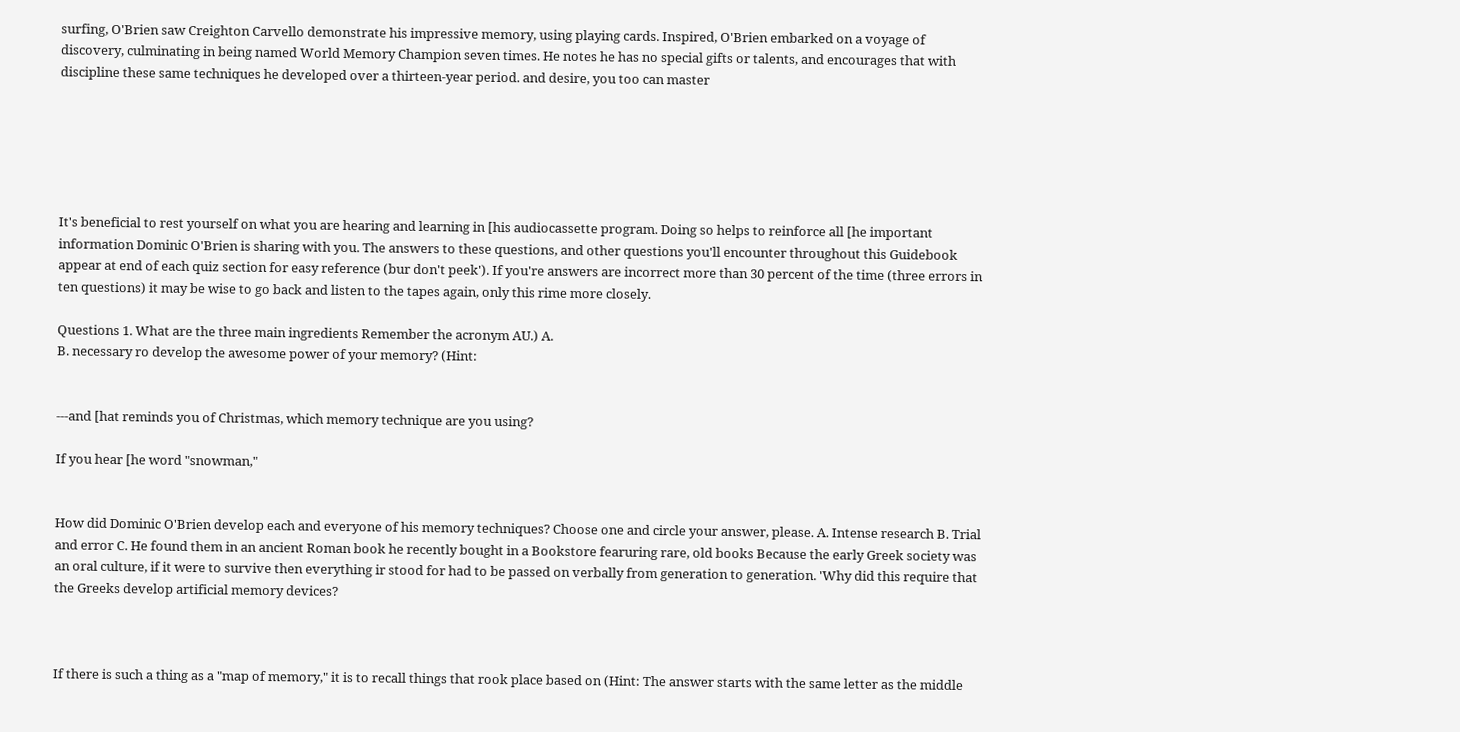surfing, O'Brien saw Creighton Carvello demonstrate his impressive memory, using playing cards. Inspired, O'Brien embarked on a voyage of discovery, culminating in being named World Memory Champion seven times. He notes he has no special gifts or talents, and encourages that with discipline these same techniques he developed over a thirteen-year period. and desire, you too can master






It's beneficial to rest yourself on what you are hearing and learning in [his audiocassette program. Doing so helps to reinforce all [he important information Dominic O'Brien is sharing with you. The answers to these questions, and other questions you'll encounter throughout this Guidebook appear at end of each quiz section for easy reference (bur don't peek'). If you're answers are incorrect more than 30 percent of the time (three errors in ten questions) it may be wise to go back and listen to the tapes again, only this rime more closely.

Questions 1. What are the three main ingredients Remember the acronym AU.) A.
B. necessary ro develop the awesome power of your memory? (Hint:


---and [hat reminds you of Christmas, which memory technique are you using?

If you hear [he word "snowman,"


How did Dominic O'Brien develop each and everyone of his memory techniques? Choose one and circle your answer, please. A. Intense research B. Trial and error C. He found them in an ancient Roman book he recently bought in a Bookstore fearuring rare, old books Because the early Greek society was an oral culture, if it were to survive then everything ir stood for had to be passed on verbally from generation to generation. 'Why did this require that the Greeks develop artificial memory devices?



If there is such a thing as a "map of memory," it is to recall things that rook place based on (Hint: The answer starts with the same letter as the middle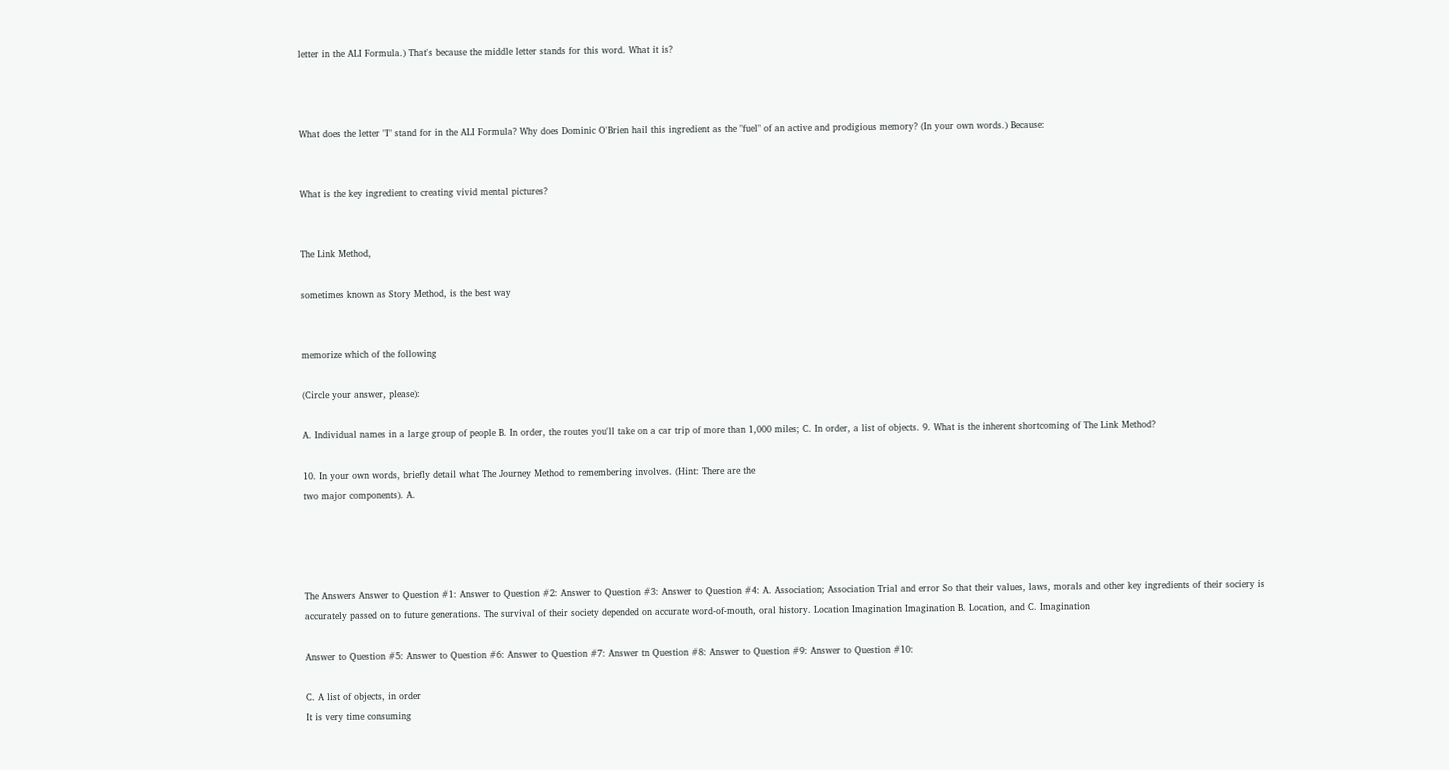letter in the ALI Formula.) That's because the middle letter stands for this word. What it is?



What does the letter "I" stand for in the ALI Formula? Why does Dominic O'Brien hail this ingredient as the "fuel" of an active and prodigious memory? (In your own words.) Because:


What is the key ingredient to creating vivid mental pictures?


The Link Method,

sometimes known as Story Method, is the best way


memorize which of the following

(Circle your answer, please):

A. Individual names in a large group of people B. In order, the routes you'll take on a car trip of more than 1,000 miles; C. In order, a list of objects. 9. What is the inherent shortcoming of The Link Method?

10. In your own words, briefly detail what The Journey Method to remembering involves. (Hint: There are the
two major components). A.




The Answers Answer to Question #1: Answer to Question #2: Answer to Question #3: Answer to Question #4: A. Association; Association Trial and error So that their values, laws, morals and other key ingredients of their sociery is accurately passed on to future generations. The survival of their society depended on accurate word-of-mouth, oral history. Location Imagination Imagination B. Location, and C. Imagination

Answer to Question #5: Answer to Question #6: Answer to Question #7: Answer tn Question #8: Answer to Question #9: Answer to Question #10:

C. A list of objects, in order
It is very time consuming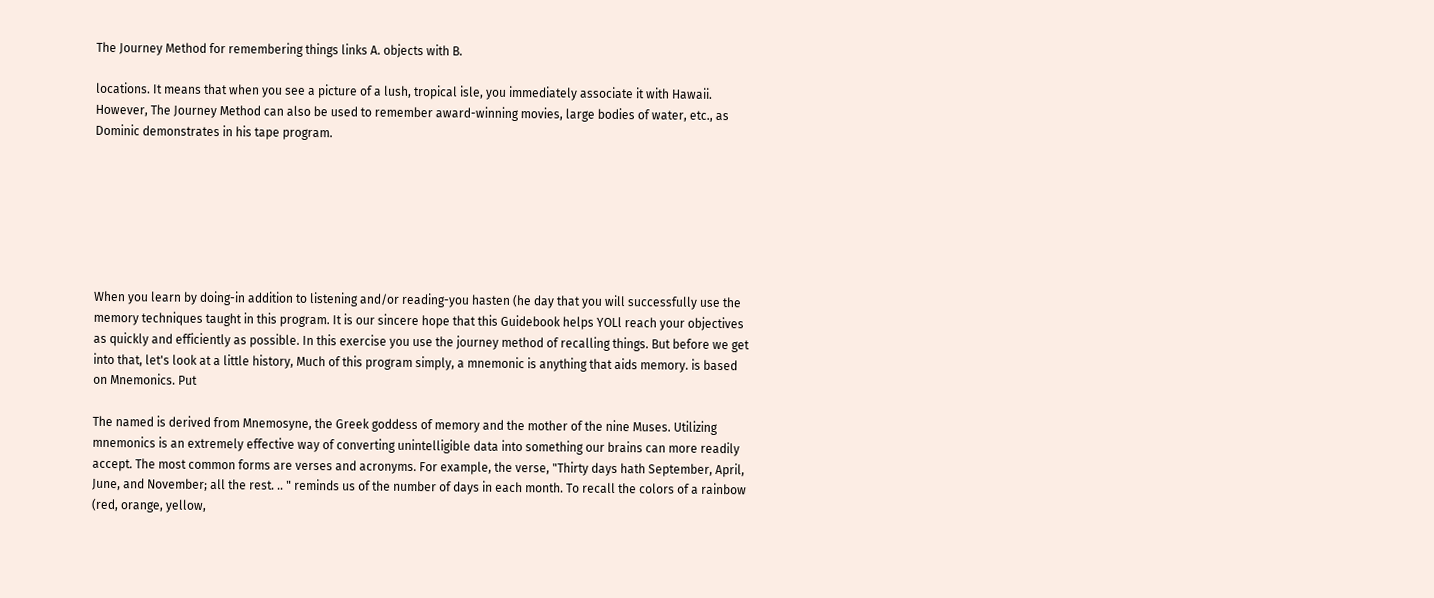The Journey Method for remembering things links A. objects with B.

locations. It means that when you see a picture of a lush, tropical isle, you immediately associate it with Hawaii. However, The Journey Method can also be used to remember award-winning movies, large bodies of water, etc., as Dominic demonstrates in his tape program.







When you learn by doing-in addition to listening and/or reading-you hasten (he day that you will successfully use the memory techniques taught in this program. It is our sincere hope that this Guidebook helps YOLl reach your objectives as quickly and efficiently as possible. In this exercise you use the journey method of recalling things. But before we get into that, let's look at a little history, Much of this program simply, a mnemonic is anything that aids memory. is based on Mnemonics. Put

The named is derived from Mnemosyne, the Greek goddess of memory and the mother of the nine Muses. Utilizing mnemonics is an extremely effective way of converting unintelligible data into something our brains can more readily accept. The most common forms are verses and acronyms. For example, the verse, "Thirty days hath September, April, June, and November; all the rest. .. " reminds us of the number of days in each month. To recall the colors of a rainbow (red, orange, yellow,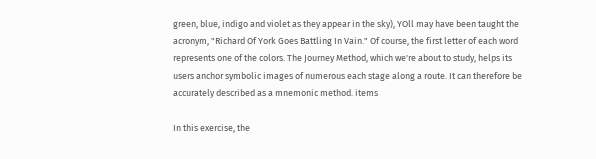green, blue, indigo and violet as they appear in the sky), YOll may have been taught the acronym, "Richard Of York Goes Battling In Vain." Of course, the first letter of each word represents one of the colors. The Journey Method, which we're about to study, helps its users anchor symbolic images of numerous each stage along a route. It can therefore be accurately described as a mnemonic method. items

In this exercise, the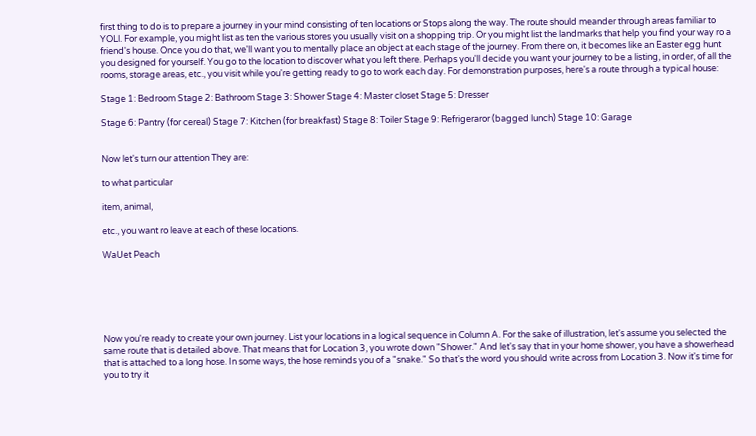first thing to do is to prepare a journey in your mind consisting of ten locations or Stops along the way. The route should meander through areas familiar to YOLl. For example, you might list as ten the various stores you usually visit on a shopping trip. Or you might list the landmarks that help you find your way ro a friend's house. Once you do that, we'll want you to mentally place an object at each stage of the journey. From there on, it becomes like an Easter egg hunt you designed for yourself. You go to the location to discover what you left there. Perhaps you'll decide you want your journey to be a listing, in order, of all the rooms, storage areas, etc., you visit while you're getting ready to go to work each day. For demonstration purposes, here's a route through a typical house:

Stage 1: Bedroom Stage 2: Bathroom Stage 3: Shower Stage 4: Master closet Stage 5: Dresser

Stage 6: Pantry (for cereal) Stage 7: Kitchen (for breakfast) Stage 8: Toiler Stage 9: Refrigeraror (bagged lunch) Stage 10: Garage


Now let's turn our attention They are:

to what particular

item, animal,

etc., you want ro leave at each of these locations.

WaUet Peach






Now you're ready to create your own journey. List your locations in a logical sequence in Column A. For the sake of illustration, let's assume you selected the same route that is detailed above. That means that for Location 3, you wrote down "Shower." And let's say that in your home shower, you have a showerhead that is attached to a long hose. In some ways, the hose reminds you of a "snake." So that's the word you should write across from Location 3. Now it's time for you to try it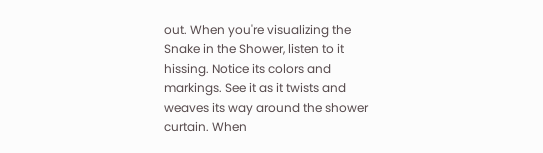out. When you're visualizing the Snake in the Shower, listen to it hissing. Notice its colors and markings. See it as it twists and weaves its way around the shower curtain. When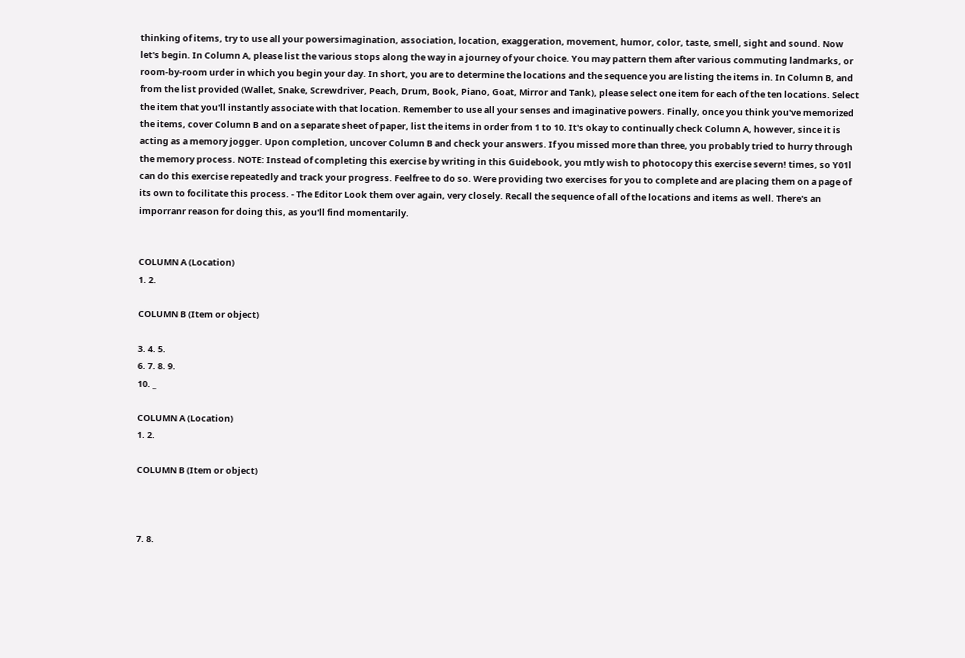thinking of items, try to use all your powersimagination, association, location, exaggeration, movement, humor, color, taste, smell, sight and sound. Now let's begin. In Column A, please list the various stops along the way in a journey of your choice. You may pattern them after various commuting landmarks, or room-by-room urder in which you begin your day. In short, you are to determine the locations and the sequence you are listing the items in. In Column B, and from the list provided (Wallet, Snake, Screwdriver, Peach, Drum, Book, Piano, Goat, Mirror and Tank), please select one item for each of the ten locations. Select the item that you'll instantly associate with that location. Remember to use all your senses and imaginative powers. Finally, once you think you've memorized the items, cover Column B and on a separate sheet of paper, list the items in order from 1 to 10. It's okay to continually check Column A, however, since it is acting as a memory jogger. Upon completion, uncover Column B and check your answers. If you missed more than three, you probably tried to hurry through the memory process. NOTE: Instead of completing this exercise by writing in this Guidebook, you mtly wish to photocopy this exercise severn! times, so Y01l can do this exercise repeatedly and track your progress. Feelfree to do so. Were providing two exercises for you to complete and are placing them on a page of its own to focilitate this process. - The Editor Look them over again, very closely. Recall the sequence of all of the locations and items as well. There's an imporranr reason for doing this, as you'll find momentarily.


COLUMN A (Location)
1. 2.

COLUMN B (Item or object)

3. 4. 5.
6. 7. 8. 9.
10. _

COLUMN A (Location)
1. 2.

COLUMN B (Item or object)



7. 8.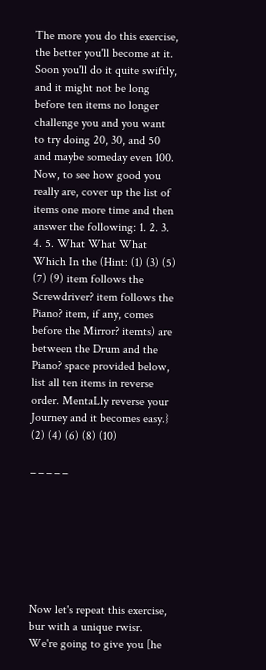The more you do this exercise, the better you'll become at it. Soon you'll do it quite swiftly, and it might not be long before ten items no longer challenge you and you want to try doing 20, 30, and 50 and maybe someday even 100. Now, to see how good you really are, cover up the list of items one more time and then answer the following: 1. 2. 3. 4. 5. What What What Which In the (Hint: (1) (3) (5) (7) (9) item follows the Screwdriver? item follows the Piano? item, if any, comes before the Mirror? itemts) are between the Drum and the Piano? space provided below, list all ten items in reverse order. MentaLly reverse your Journey and it becomes easy.} (2) (4) (6) (8) (10)

_ _ _ _ _







Now let's repeat this exercise, bur with a unique rwisr. We're going to give you [he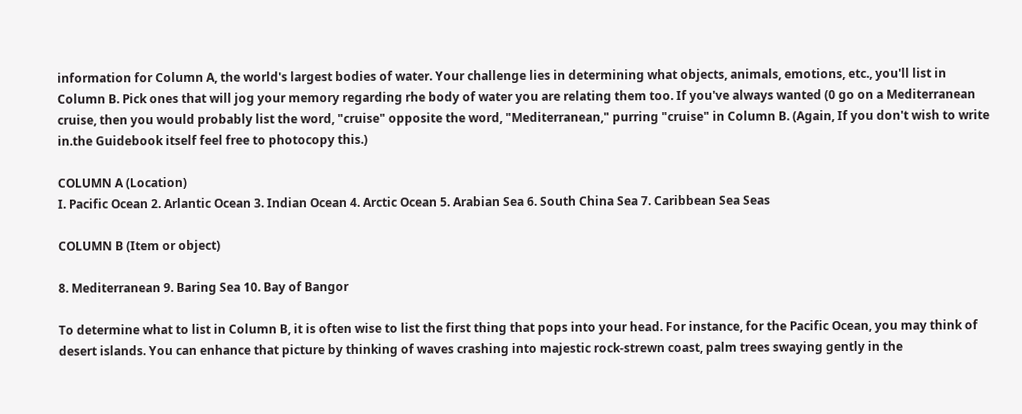information for Column A, the world's largest bodies of water. Your challenge lies in determining what objects, animals, emotions, etc., you'll list in Column B. Pick ones that will jog your memory regarding rhe body of water you are relating them too. If you've always wanted (0 go on a Mediterranean cruise, then you would probably list the word, "cruise" opposite the word, "Mediterranean," purring "cruise" in Column B. (Again, If you don't wish to write in.the Guidebook itself feel free to photocopy this.)

COLUMN A (Location)
I. Pacific Ocean 2. Arlantic Ocean 3. Indian Ocean 4. Arctic Ocean 5. Arabian Sea 6. South China Sea 7. Caribbean Sea Seas

COLUMN B (Item or object)

8. Mediterranean 9. Baring Sea 10. Bay of Bangor

To determine what to list in Column B, it is often wise to list the first thing that pops into your head. For instance, for the Pacific Ocean, you may think of desert islands. You can enhance that picture by thinking of waves crashing into majestic rock-strewn coast, palm trees swaying gently in the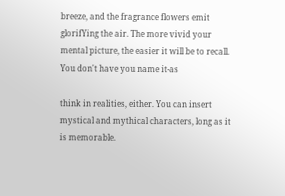breeze, and the fragrance flowers emit glorifYing the air. The more vivid your mental picture, the easier it will be to recall. You don't have you name it-as

think in realities, either. You can insert mystical and mythical characters, long as it is memorable.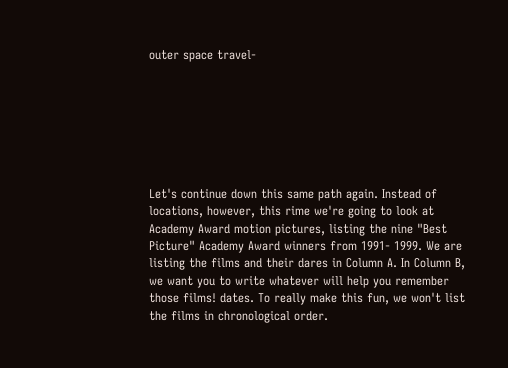outer space travel-







Let's continue down this same path again. Instead of locations, however, this rime we're going to look at Academy Award motion pictures, listing the nine "Best Picture" Academy Award winners from 1991- 1999. We are listing the films and their dares in Column A. In Column B, we want you to write whatever will help you remember those films! dates. To really make this fun, we won't list the films in chronological order.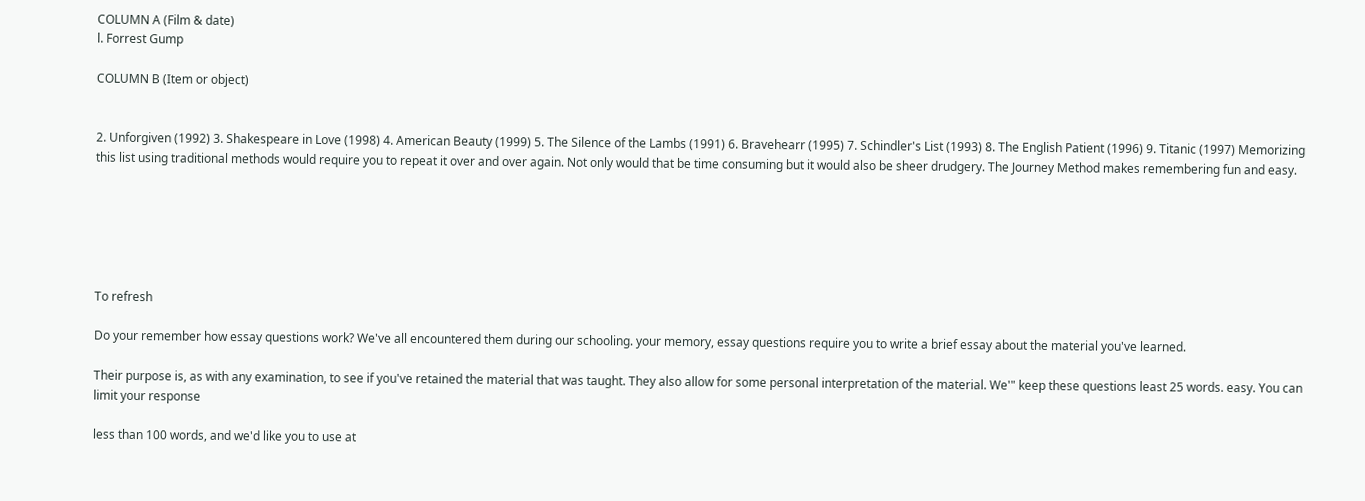COLUMN A (Film & date)
l. Forrest Gump

COLUMN B (Item or object)


2. Unforgiven (1992) 3. Shakespeare in Love (1998) 4. American Beauty (1999) 5. The Silence of the Lambs (1991) 6. Bravehearr (1995) 7. Schindler's List (1993) 8. The English Patient (1996) 9. Titanic (1997) Memorizing this list using traditional methods would require you to repeat it over and over again. Not only would that be time consuming but it would also be sheer drudgery. The Journey Method makes remembering fun and easy.






To refresh

Do your remember how essay questions work? We've all encountered them during our schooling. your memory, essay questions require you to write a brief essay about the material you've learned.

Their purpose is, as with any examination, to see if you've retained the material that was taught. They also allow for some personal interpretation of the material. We'" keep these questions least 25 words. easy. You can limit your response

less than 100 words, and we'd like you to use at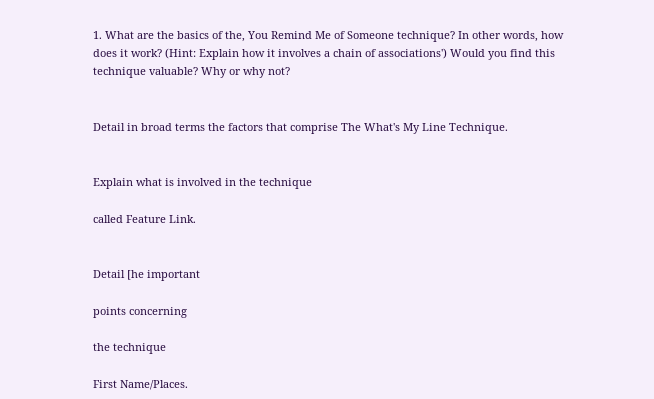1. What are the basics of the, You Remind Me of Someone technique? In other words, how does it work? (Hint: Explain how it involves a chain of associations') Would you find this technique valuable? Why or why not?


Detail in broad terms the factors that comprise The What's My Line Technique.


Explain what is involved in the technique

called Feature Link.


Detail [he important

points concerning

the technique

First Name/Places.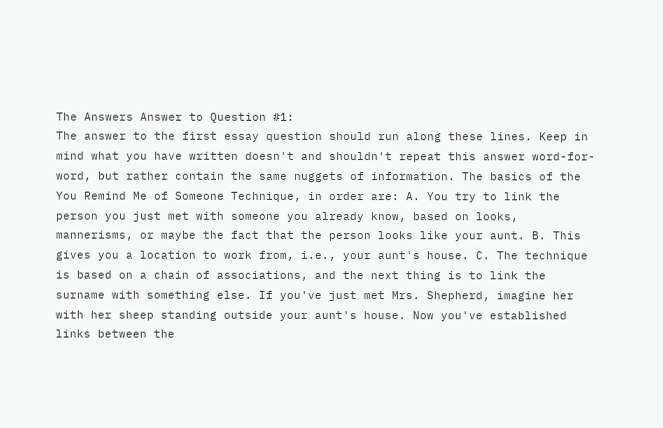The Answers Answer to Question #1:
The answer to the first essay question should run along these lines. Keep in mind what you have written doesn't and shouldn't repeat this answer word-for-word, but rather contain the same nuggets of information. The basics of the You Remind Me of Someone Technique, in order are: A. You try to link the person you just met with someone you already know, based on looks, mannerisms, or maybe the fact that the person looks like your aunt. B. This gives you a location to work from, i.e., your aunt's house. C. The technique is based on a chain of associations, and the next thing is to link the surname with something else. If you've just met Mrs. Shepherd, imagine her with her sheep standing outside your aunt's house. Now you've established links between the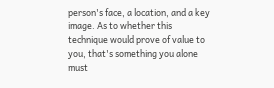person's face, a location, and a key image. As to whether this technique would prove of value to you, that's something you alone must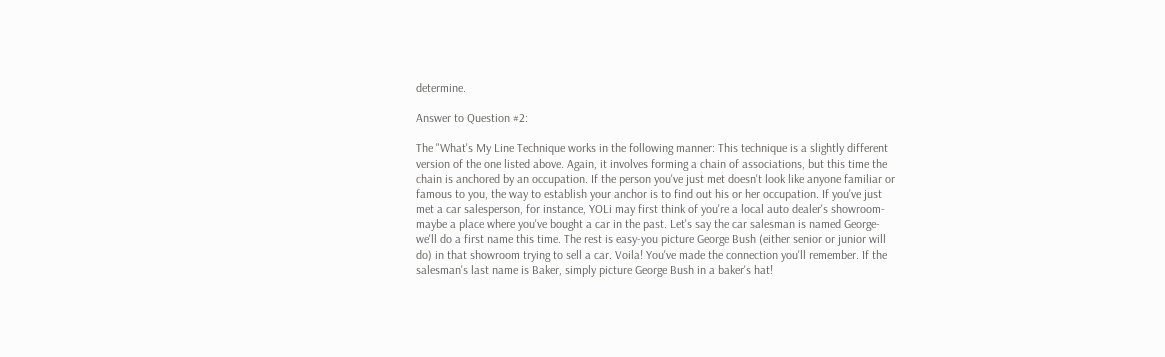determine.

Answer to Question #2:

The "What's My Line Technique works in the following manner: This technique is a slightly different version of the one listed above. Again, it involves forming a chain of associations, but this time the chain is anchored by an occupation. If the person you've just met doesn't look like anyone familiar or famous to you, the way to establish your anchor is to find out his or her occupation. If you've just met a car salesperson, for instance, YOLi may first think of you're a local auto dealer's showroom-maybe a place where you've bought a car in the past. Let's say the car salesman is named George-we'll do a first name this time. The rest is easy-you picture George Bush (either senior or junior will do) in that showroom trying to sell a car. Voila! You've made the connection you'll remember. If the salesman's last name is Baker, simply picture George Bush in a baker's hat!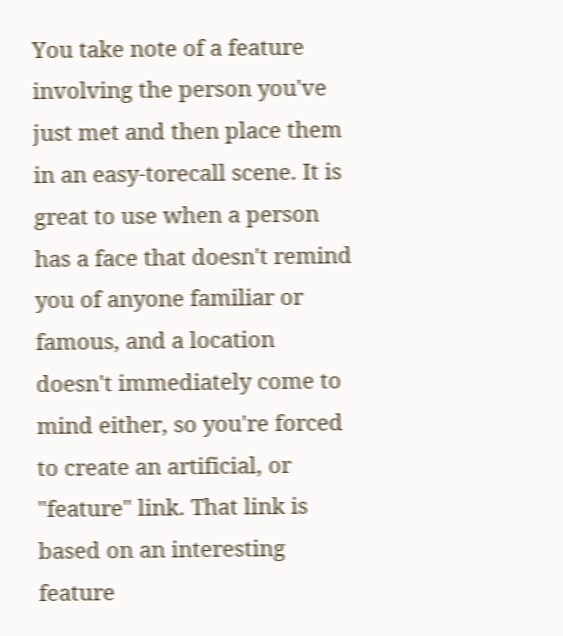You take note of a feature involving the person you've just met and then place them in an easy-torecall scene. It is great to use when a person has a face that doesn't remind you of anyone familiar or famous, and a location doesn't immediately come to mind either, so you're forced to create an artificial, or "feature" link. That link is based on an interesting feature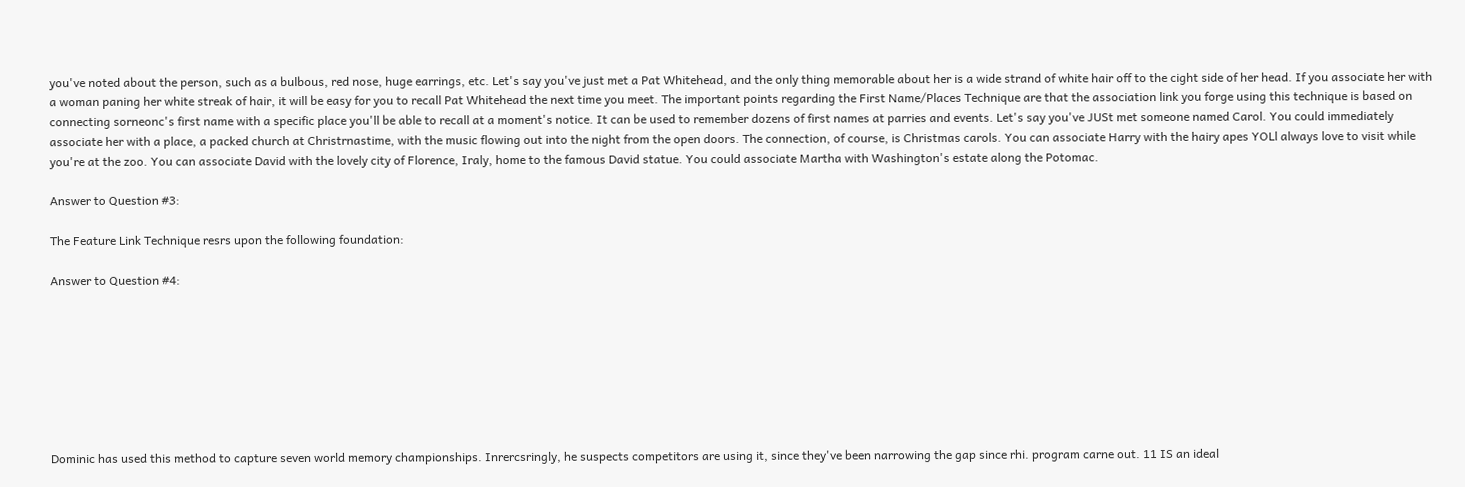you've noted about the person, such as a bulbous, red nose, huge earrings, etc. Let's say you've just met a Pat Whitehead, and the only thing memorable about her is a wide strand of white hair off to the cight side of her head. If you associate her with a woman paning her white streak of hair, it will be easy for you to recall Pat Whitehead the next time you meet. The important points regarding the First Name/Places Technique are that the association link you forge using this technique is based on connecting sorneonc's first name with a specific place you'll be able to recall at a moment's notice. It can be used to remember dozens of first names at parries and events. Let's say you've JUSt met someone named Carol. You could immediately associate her with a place, a packed church at Christrnastime, with the music flowing out into the night from the open doors. The connection, of course, is Christmas carols. You can associate Harry with the hairy apes YOLl always love to visit while you're at the zoo. You can associate David with the lovely city of Florence, Iraly, home to the famous David statue. You could associate Martha with Washington's estate along the Potomac.

Answer to Question #3:

The Feature Link Technique resrs upon the following foundation:

Answer to Question #4:








Dominic has used this method to capture seven world memory championships. Inrercsringly, he suspects competitors are using it, since they've been narrowing the gap since rhi. program carne out. 11 IS an ideal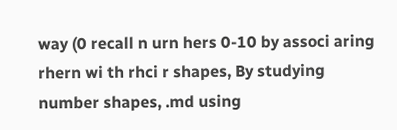way (0 recall n urn hers 0-10 by associ aring rhern wi th rhci r shapes, By studying number shapes, .md using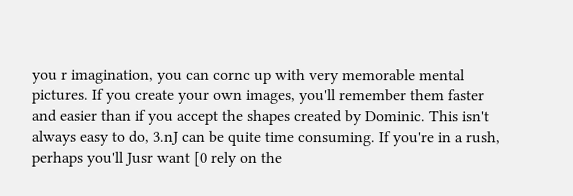you r imagination, you can cornc up with very memorable mental pictures. If you create your own images, you'll remember them faster and easier than if you accept the shapes created by Dominic. This isn't always easy to do, 3.nJ can be quite time consuming. If you're in a rush, perhaps you'll Jusr want [0 rely on the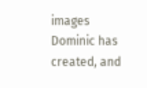images Dominic has created, and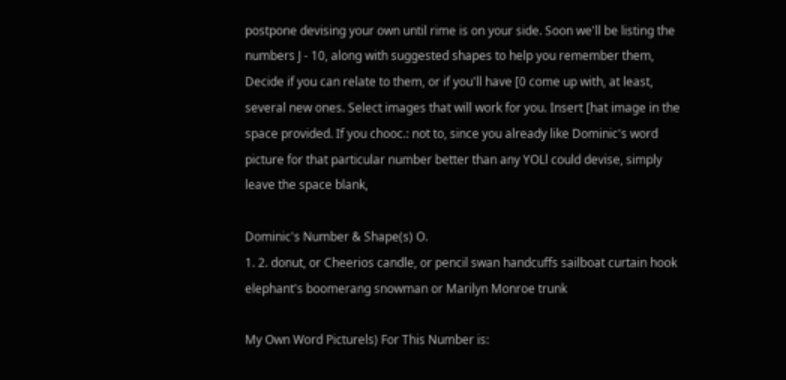postpone devising your own until rime is on your side. Soon we'll be listing the numbers J - 10, along with suggested shapes to help you remember them, Decide if you can relate to them, or if you'll have [0 come up with, at least, several new ones. Select images that will work for you. Insert [hat image in the space provided. If you chooc.: not to, since you already like Dominic's word picture for that particular number better than any YOLl could devise, simply leave the space blank,

Dominic's Number & Shape(s) O.
1. 2. donut, or Cheerios candle, or pencil swan handcuffs sailboat curtain hook elephant's boomerang snowman or Marilyn Monroe trunk

My Own Word Picturels) For This Number is: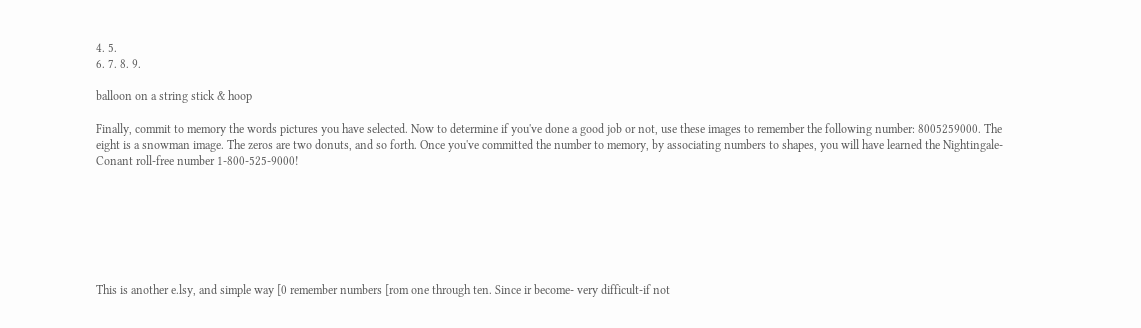4. 5.
6. 7. 8. 9.

balloon on a string stick & hoop

Finally, commit to memory the words pictures you have selected. Now to determine if you've done a good job or not, use these images to remember the following number: 8005259000. The eight is a snowman image. The zeros are two donuts, and so forth. Once you've committed the number to memory, by associating numbers to shapes, you will have learned the Nightingale-Conant roll-free number 1-800-525-9000!







This is another e.lsy, and simple way [0 remember numbers [rom one through ten. Since ir become- very difficult-if not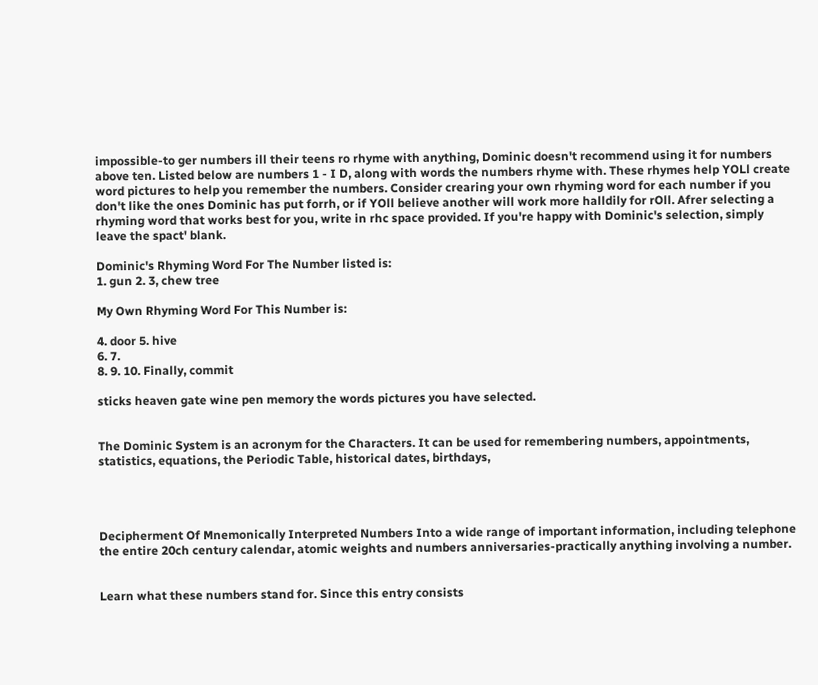impossible-to ger numbers ill their teens ro rhyme with anything, Dominic doesn't recommend using it for numbers above ten. Listed below are numbers 1 - I D, along with words the numbers rhyme with. These rhymes help YOLl create word pictures to help you remember the numbers. Consider crearing your own rhyming word for each number if you don't like the ones Dominic has put forrh, or if YOll believe another will work more halldily for rOll. Afrer selecting a rhyming word that works best for you, write in rhc space provided. If you're happy with Dominic's selection, simply leave the spact' blank.

Dominic's Rhyming Word For The Number listed is:
1. gun 2. 3, chew tree

My Own Rhyming Word For This Number is:

4. door 5. hive
6. 7.
8. 9. 10. Finally, commit

sticks heaven gate wine pen memory the words pictures you have selected.


The Dominic System is an acronym for the Characters. It can be used for remembering numbers, appointments, statistics, equations, the Periodic Table, historical dates, birthdays,




Decipherment Of Mnemonically Interpreted Numbers Into a wide range of important information, including telephone the entire 20ch century calendar, atomic weights and numbers anniversaries-practically anything involving a number.


Learn what these numbers stand for. Since this entry consists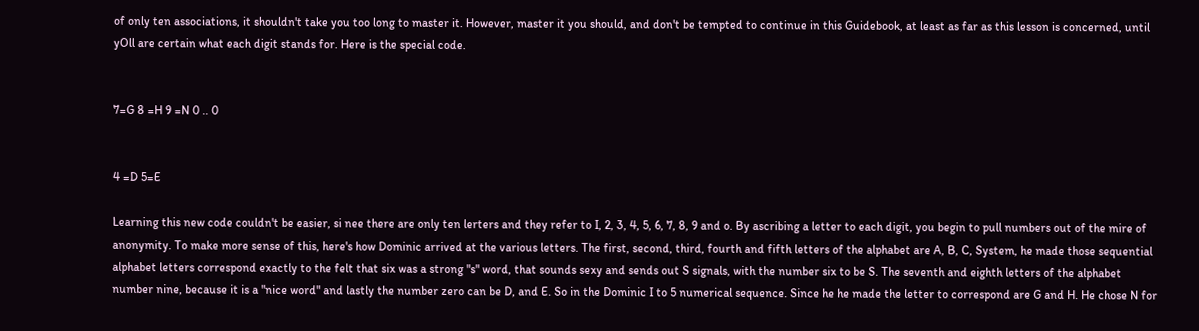of only ten associations, it shouldn't take you too long to master it. However, master it you should, and don't be tempted to continue in this Guidebook, at least as far as this lesson is concerned, until yOll are certain what each digit stands for. Here is the special code.


7=G 8 =H 9 =N 0 .. 0


4 =D 5=E

Learning this new code couldn't be easier, si nee there are only ten lerters and they refer to I, 2, 3, 4, 5, 6, 7, 8, 9 and o. By ascribing a letter to each digit, you begin to pull numbers out of the mire of anonymity. To make more sense of this, here's how Dominic arrived at the various letters. The first, second, third, fourth and fifth letters of the alphabet are A, B, C, System, he made those sequential alphabet letters correspond exactly to the felt that six was a strong "s" word, that sounds sexy and sends out S signals, with the number six to be S. The seventh and eighth letters of the alphabet number nine, because it is a "nice word" and lastly the number zero can be D, and E. So in the Dominic I to 5 numerical sequence. Since he he made the letter to correspond are G and H. He chose N for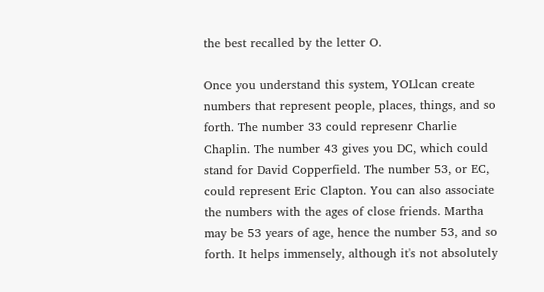the best recalled by the letter O.

Once you understand this system, YOLlcan create numbers that represent people, places, things, and so forth. The number 33 could represenr Charlie Chaplin. The number 43 gives you DC, which could stand for David Copperfield. The number 53, or EC, could represent Eric Clapton. You can also associate the numbers with the ages of close friends. Martha may be 53 years of age, hence the number 53, and so forth. It helps immensely, although it's not absolutely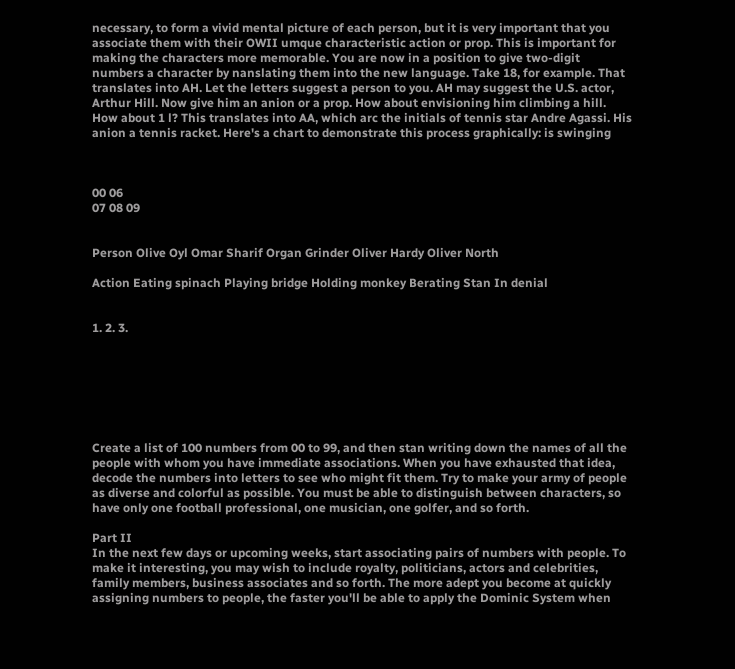necessary, to form a vivid mental picture of each person, but it is very important that you associate them with their OWII umque characteristic action or prop. This is important for making the characters more memorable. You are now in a position to give two-digit numbers a character by nanslating them into the new language. Take 18, for example. That translates into AH. Let the letters suggest a person to you. AH may suggest the U.S. actor, Arthur Hill. Now give him an anion or a prop. How about envisioning him climbing a hill. How about 1 l? This translates into AA, which arc the initials of tennis star Andre Agassi. His anion a tennis racket. Here's a chart to demonstrate this process graphically: is swinging



00 06
07 08 09


Person Olive Oyl Omar Sharif Organ Grinder Oliver Hardy Oliver North

Action Eating spinach Playing bridge Holding monkey Berating Stan In denial


1. 2. 3.







Create a list of 100 numbers from 00 to 99, and then stan writing down the names of all the people with whom you have immediate associations. When you have exhausted that idea, decode the numbers into letters to see who might fit them. Try to make your army of people as diverse and colorful as possible. You must be able to distinguish between characters, so have only one football professional, one musician, one golfer, and so forth.

Part II
In the next few days or upcoming weeks, start associating pairs of numbers with people. To make it interesting, you may wish to include royalty, politicians, actors and celebrities, family members, business associates and so forth. The more adept you become at quickly assigning numbers to people, the faster you'll be able to apply the Dominic System when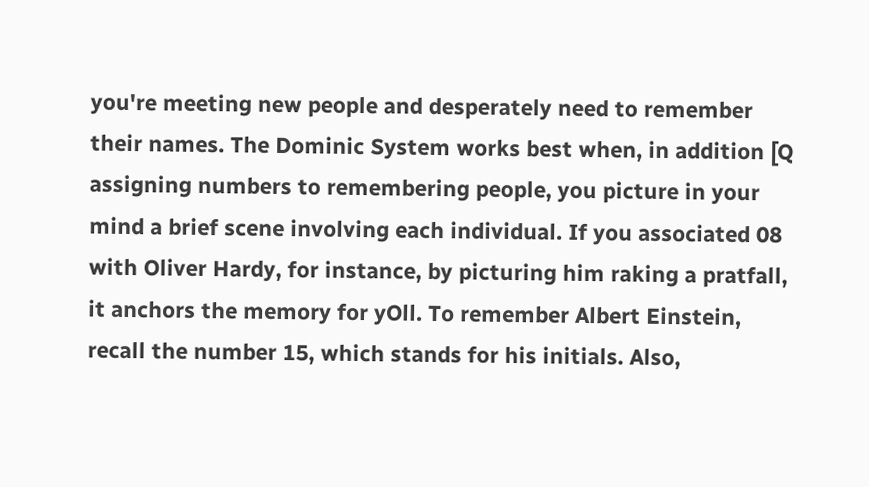you're meeting new people and desperately need to remember their names. The Dominic System works best when, in addition [Q assigning numbers to remembering people, you picture in your mind a brief scene involving each individual. If you associated 08 with Oliver Hardy, for instance, by picturing him raking a pratfall, it anchors the memory for yOll. To remember Albert Einstein, recall the number 15, which stands for his initials. Also,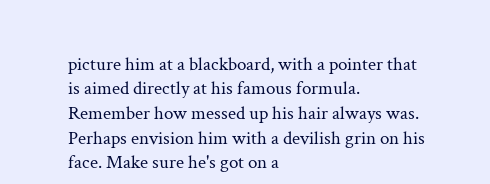picture him at a blackboard, with a pointer that is aimed directly at his famous formula. Remember how messed up his hair always was. Perhaps envision him with a devilish grin on his face. Make sure he's got on a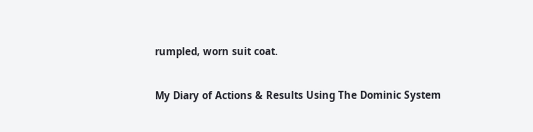rumpled, worn suit coat.

My Diary of Actions & Results Using The Dominic System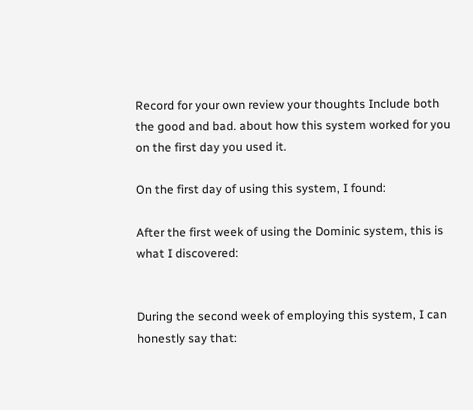Record for your own review your thoughts Include both the good and bad. about how this system worked for you on the first day you used it.

On the first day of using this system, I found:

After the first week of using the Dominic system, this is what I discovered:


During the second week of employing this system, I can honestly say that: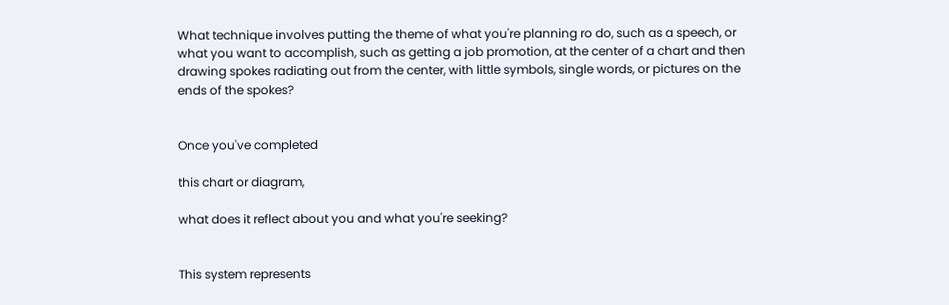What technique involves putting the theme of what you're planning ro do, such as a speech, or what you want to accomplish, such as getting a job promotion, at the center of a chart and then drawing spokes radiating out from the center, with little symbols, single words, or pictures on the ends of the spokes?


Once you've completed

this chart or diagram,

what does it reflect about you and what you're seeking?


This system represents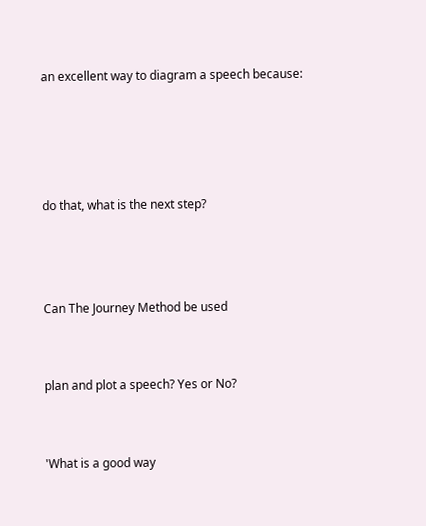an excellent way to diagram a speech because:




do that, what is the next step?



Can The Journey Method be used


plan and plot a speech? Yes or No?


'What is a good way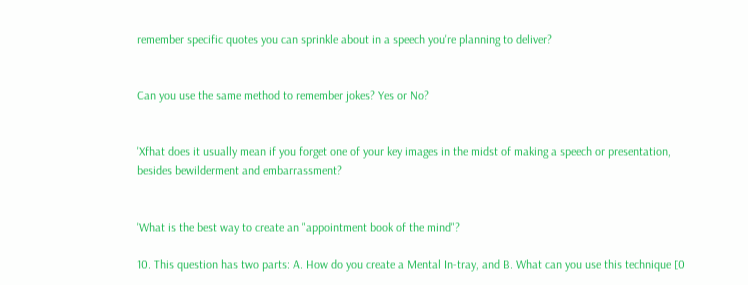remember specific quotes you can sprinkle about in a speech you're planning to deliver?


Can you use the same method to remember jokes? Yes or No?


'Xfhat does it usually mean if you forget one of your key images in the midst of making a speech or presentation, besides bewilderment and embarrassment?


'What is the best way to create an "appointment book of the mind"?

10. This question has two parts: A. How do you create a Mental In-tray, and B. What can you use this technique [0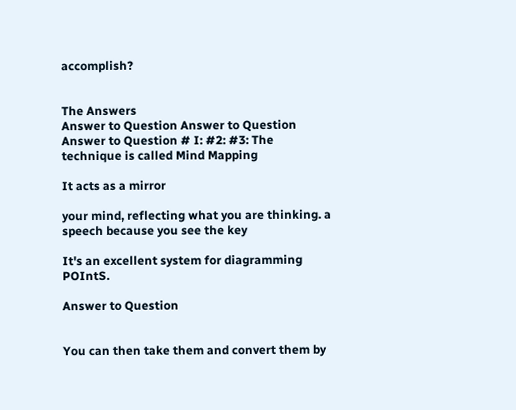accomplish?


The Answers
Answer to Question Answer to Question Answer to Question # I: #2: #3: The technique is called Mind Mapping

It acts as a mirror

your mind, reflecting what you are thinking. a speech because you see the key

It's an excellent system for diagramming POIntS.

Answer to Question


You can then take them and convert them by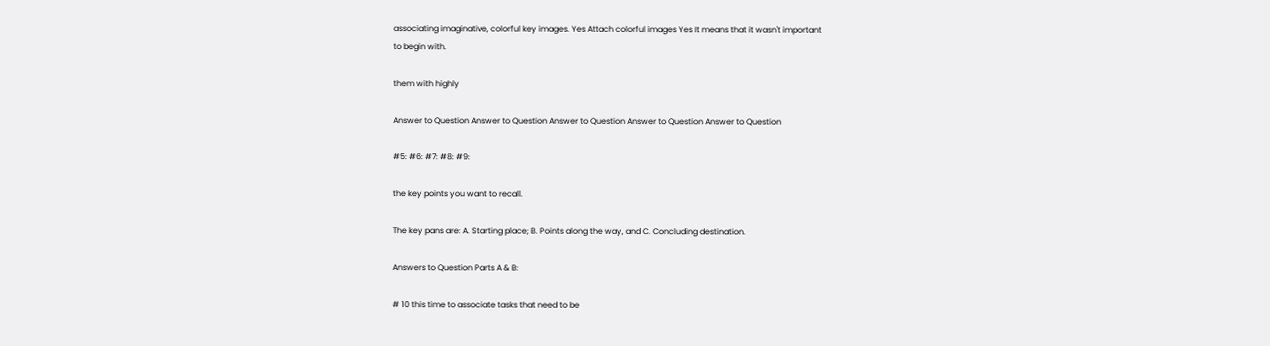associating imaginative, colorful key images. Yes Attach colorful images Yes It means that it wasn't important
to begin with.

them with highly

Answer to Question Answer to Question Answer to Question Answer to Question Answer to Question

#5: #6: #7: #8: #9:

the key points you want to recall.

The key pans are: A. Starting place; B. Points along the way, and C. Concluding destination.

Answers to Question Parts A & B:

# 10 this time to associate tasks that need to be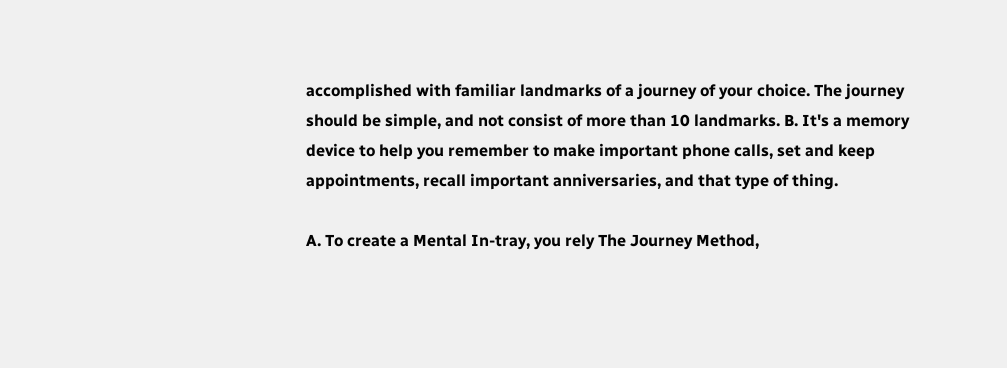accomplished with familiar landmarks of a journey of your choice. The journey should be simple, and not consist of more than 10 landmarks. B. It's a memory device to help you remember to make important phone calls, set and keep appointments, recall important anniversaries, and that type of thing.

A. To create a Mental In-tray, you rely The Journey Method,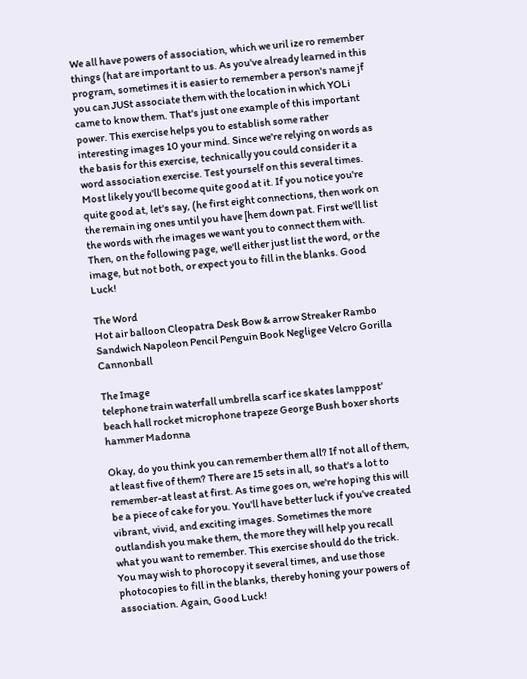We all have powers of association, which we uril ize ro remember things (hat are important to us. As you've already learned in this program, sometimes it is easier to remember a person's name jf you can JUSt associate them with the location in which YOLi came to know them. That's just one example of this important power. This exercise helps you to establish some rather interesting images 10 your mind. Since we're relying on words as the basis for this exercise, technically you could consider it a word association exercise. Test yourself on this several times. Most likely you'll become quite good at it. If you notice you're quite good at, let's say, (he first eight connections, then work on the remain ing ones until you have [hem down pat. First we'll list the words with rhe images we want you to connect them with. Then, on the following page, we'll either just list the word, or the image, but not both, or expect you to fill in the blanks. Good Luck!

The Word
Hot air balloon Cleopatra Desk Bow & arrow Streaker Rambo Sandwich Napoleon Pencil Penguin Book Negligee Velcro Gorilla Cannonball

The Image
telephone train waterfall umbrella scarf ice skates lamppost' beach hall rocket microphone trapeze George Bush boxer shorts hammer Madonna

Okay, do you think you can remember them all? If not all of them, at least five of them? There are 15 sets in all, so that's a lot to remember-at least at first. As time goes on, we're hoping this will be a piece of cake for you. You'll have better luck if you've created vibrant, vivid, and exciting images. Sometimes the more outlandish you make them, the more they will help you recall what you want to remember. This exercise should do the trick. You may wish to phorocopy it several times, and use those photocopies to fill in the blanks, thereby honing your powers of association. Again, Good Luck!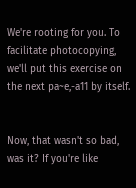We're rooting for you. To facilitate photocopying, we'll put this exercise on the next pa~e,-a11 by itself.


Now, that wasn't so bad, was it? If you're like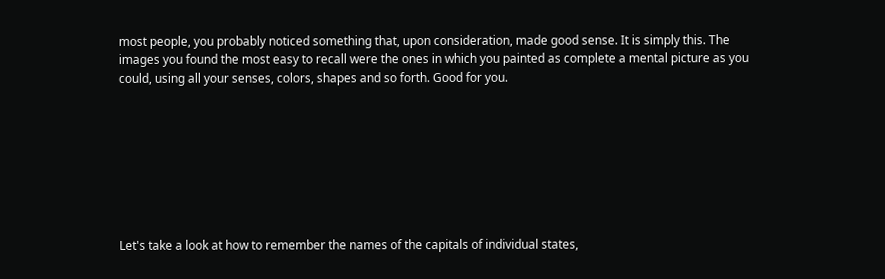most people, you probably noticed something that, upon consideration, made good sense. It is simply this. The images you found the most easy to recall were the ones in which you painted as complete a mental picture as you could, using all your senses, colors, shapes and so forth. Good for you.








Let's take a look at how to remember the names of the capitals of individual states,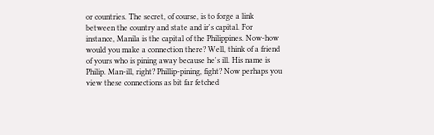or countries. The secret, of course, is to forge a link between the country and state and ir's capital. For instance, Manila is the capital of the Philippines. Now-how would you make a connection there? Well, think of a friend of yours who is pining away because he's ill. His name is Philip. Man-ill, right? Phillip-pining, fight? Now perhaps you view these connections as bit far fetched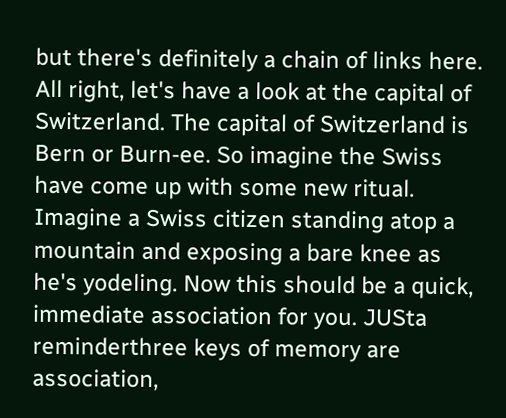but there's definitely a chain of links here. All right, let's have a look at the capital of Switzerland. The capital of Switzerland is Bern or Burn-ee. So imagine the Swiss have come up with some new ritual. Imagine a Swiss citizen standing atop a mountain and exposing a bare knee as he's yodeling. Now this should be a quick, immediate association for you. JUSta reminderthree keys of memory are association,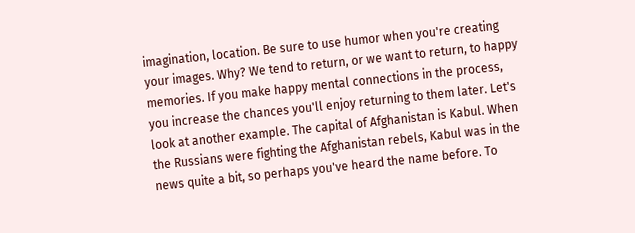imagination, location. Be sure to use humor when you're creating your images. Why? We tend to return, or we want to return, to happy memories. If you make happy mental connections in the process, you increase the chances you'll enjoy returning to them later. Let's look at another example. The capital of Afghanistan is Kabul. When the Russians were fighting the Afghanistan rebels, Kabul was in the news quite a bit, so perhaps you've heard the name before. To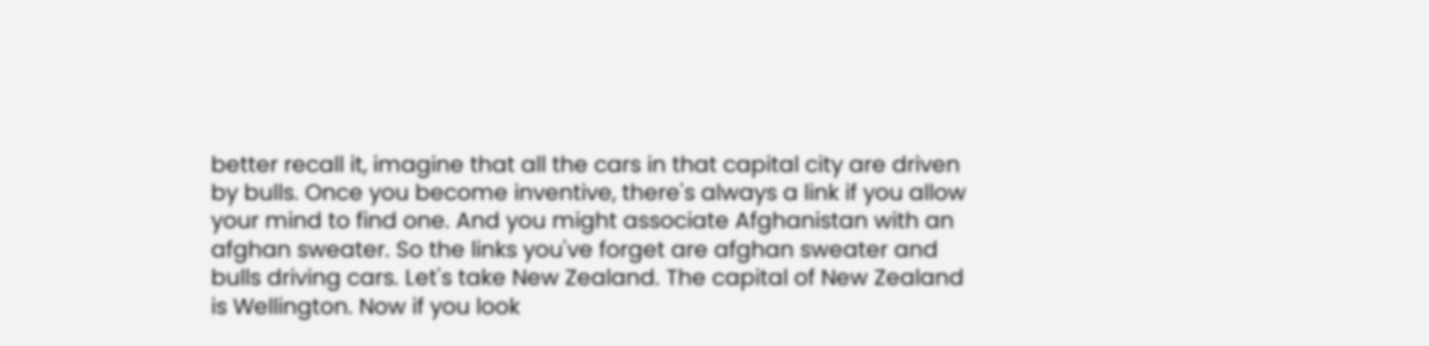better recall it, imagine that all the cars in that capital city are driven by bulls. Once you become inventive, there's always a link if you allow your mind to find one. And you might associate Afghanistan with an afghan sweater. So the links you've forget are afghan sweater and bulls driving cars. Let's take New Zealand. The capital of New Zealand is Wellington. Now if you look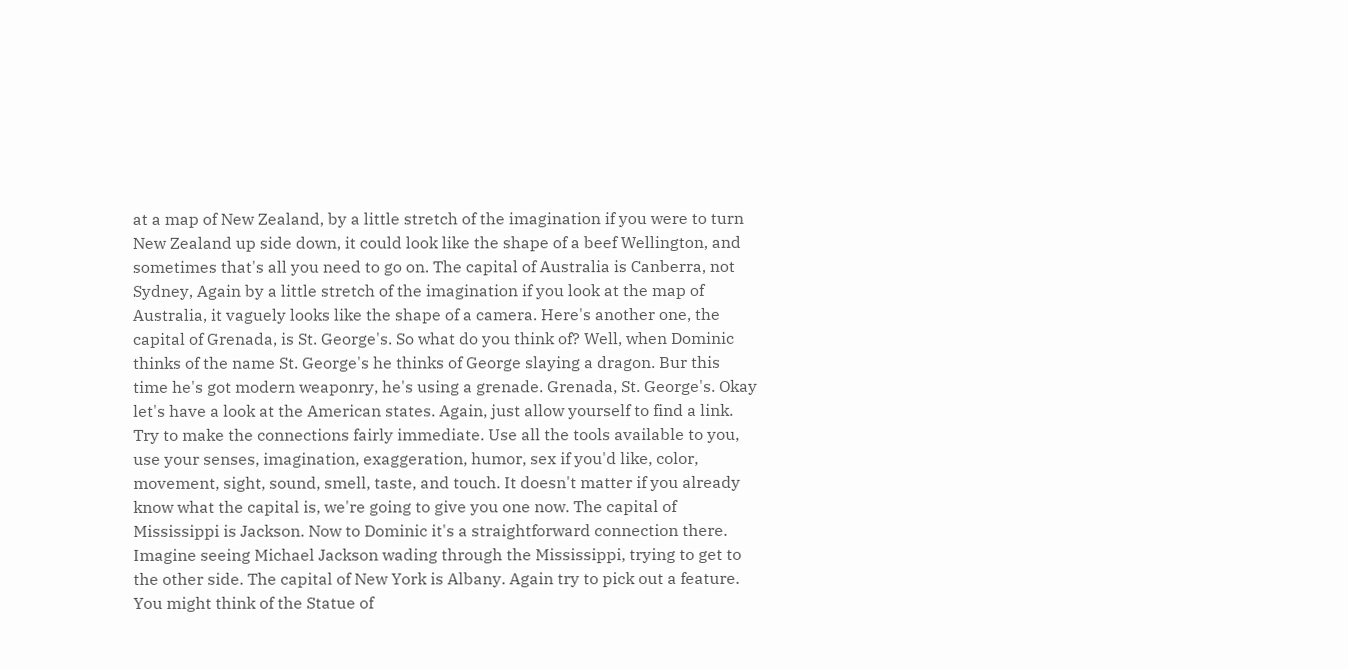at a map of New Zealand, by a little stretch of the imagination if you were to turn New Zealand up side down, it could look like the shape of a beef Wellington, and sometimes that's all you need to go on. The capital of Australia is Canberra, not Sydney, Again by a little stretch of the imagination if you look at the map of Australia, it vaguely looks like the shape of a camera. Here's another one, the capital of Grenada, is St. George's. So what do you think of? Well, when Dominic thinks of the name St. George's he thinks of George slaying a dragon. Bur this time he's got modern weaponry, he's using a grenade. Grenada, St. George's. Okay let's have a look at the American states. Again, just allow yourself to find a link. Try to make the connections fairly immediate. Use all the tools available to you, use your senses, imagination, exaggeration, humor, sex if you'd like, color, movement, sight, sound, smell, taste, and touch. It doesn't matter if you already know what the capital is, we're going to give you one now. The capital of Mississippi is Jackson. Now to Dominic it's a straightforward connection there. Imagine seeing Michael Jackson wading through the Mississippi, trying to get to the other side. The capital of New York is Albany. Again try to pick out a feature. You might think of the Statue of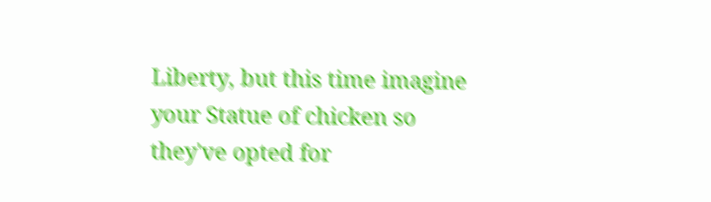Liberty, but this time imagine your Statue of chicken so they've opted for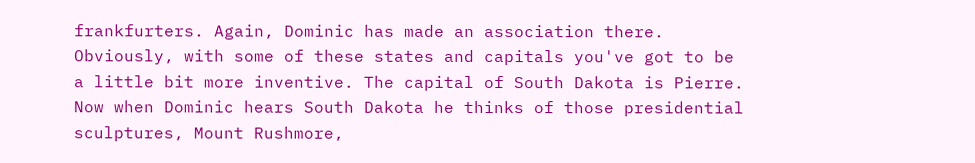frankfurters. Again, Dominic has made an association there. Obviously, with some of these states and capitals you've got to be a little bit more inventive. The capital of South Dakota is Pierre. Now when Dominic hears South Dakota he thinks of those presidential sculptures, Mount Rushmore,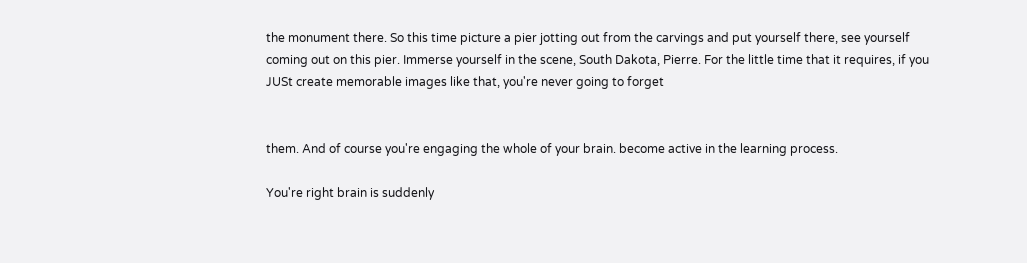the monument there. So this time picture a pier jotting out from the carvings and put yourself there, see yourself coming out on this pier. Immerse yourself in the scene, South Dakota, Pierre. For the little time that it requires, if you JUSt create memorable images like that, you're never going to forget


them. And of course you're engaging the whole of your brain. become active in the learning process.

You're right brain is suddenly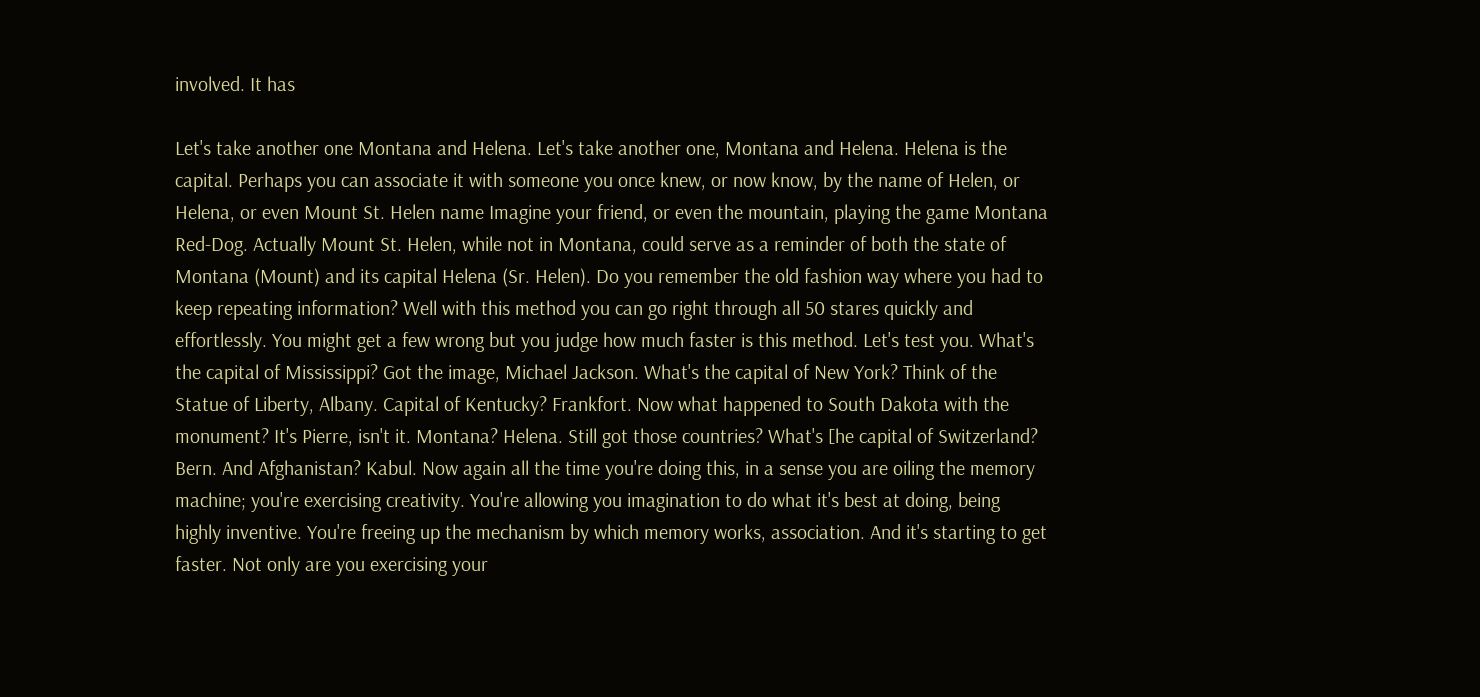involved. It has

Let's take another one Montana and Helena. Let's take another one, Montana and Helena. Helena is the capital. Perhaps you can associate it with someone you once knew, or now know, by the name of Helen, or Helena, or even Mount St. Helen name Imagine your friend, or even the mountain, playing the game Montana Red-Dog. Actually Mount St. Helen, while not in Montana, could serve as a reminder of both the state of Montana (Mount) and its capital Helena (Sr. Helen). Do you remember the old fashion way where you had to keep repeating information? Well with this method you can go right through all 50 stares quickly and effortlessly. You might get a few wrong but you judge how much faster is this method. Let's test you. What's the capital of Mississippi? Got the image, Michael Jackson. What's the capital of New York? Think of the Statue of Liberty, Albany. Capital of Kentucky? Frankfort. Now what happened to South Dakota with the monument? It's Pierre, isn't it. Montana? Helena. Still got those countries? What's [he capital of Switzerland? Bern. And Afghanistan? Kabul. Now again all the time you're doing this, in a sense you are oiling the memory machine; you're exercising creativity. You're allowing you imagination to do what it's best at doing, being highly inventive. You're freeing up the mechanism by which memory works, association. And it's starting to get faster. Not only are you exercising your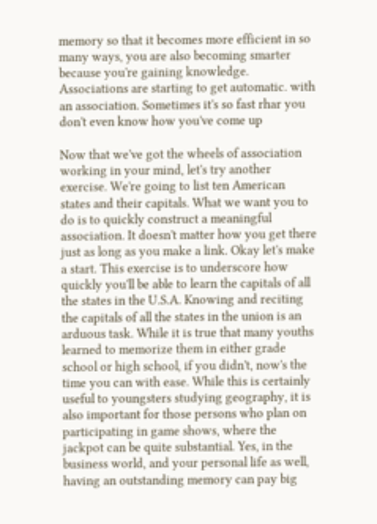memory so that it becomes more efficient in so many ways, you are also becoming smarter because you're gaining knowledge. Associations are starting to get automatic. with an association. Sometimes it's so fast rhar you don't even know how you've come up

Now that we've got the wheels of association working in your mind, let's try another exercise. We're going to list ten American states and their capitals. What we want you to do is to quickly construct a meaningful association. It doesn't matter how you get there just as long as you make a link. Okay let's make a start. This exercise is to underscore how quickly you'll be able to learn the capitals of all the states in the U.S.A. Knowing and reciting the capitals of all the states in the union is an arduous task. While it is true that many youths learned to memorize them in either grade school or high school, if you didn't, now's the time you can with ease. While this is certainly useful to youngsters studying geography, it is also important for those persons who plan on participating in game shows, where the jackpot can be quite substantial. Yes, in the business world, and your personal life as well, having an outstanding memory can pay big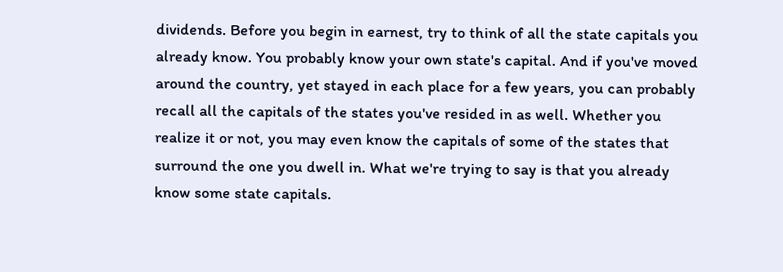dividends. Before you begin in earnest, try to think of all the state capitals you already know. You probably know your own state's capital. And if you've moved around the country, yet stayed in each place for a few years, you can probably recall all the capitals of the states you've resided in as well. Whether you realize it or not, you may even know the capitals of some of the states that surround the one you dwell in. What we're trying to say is that you already know some state capitals.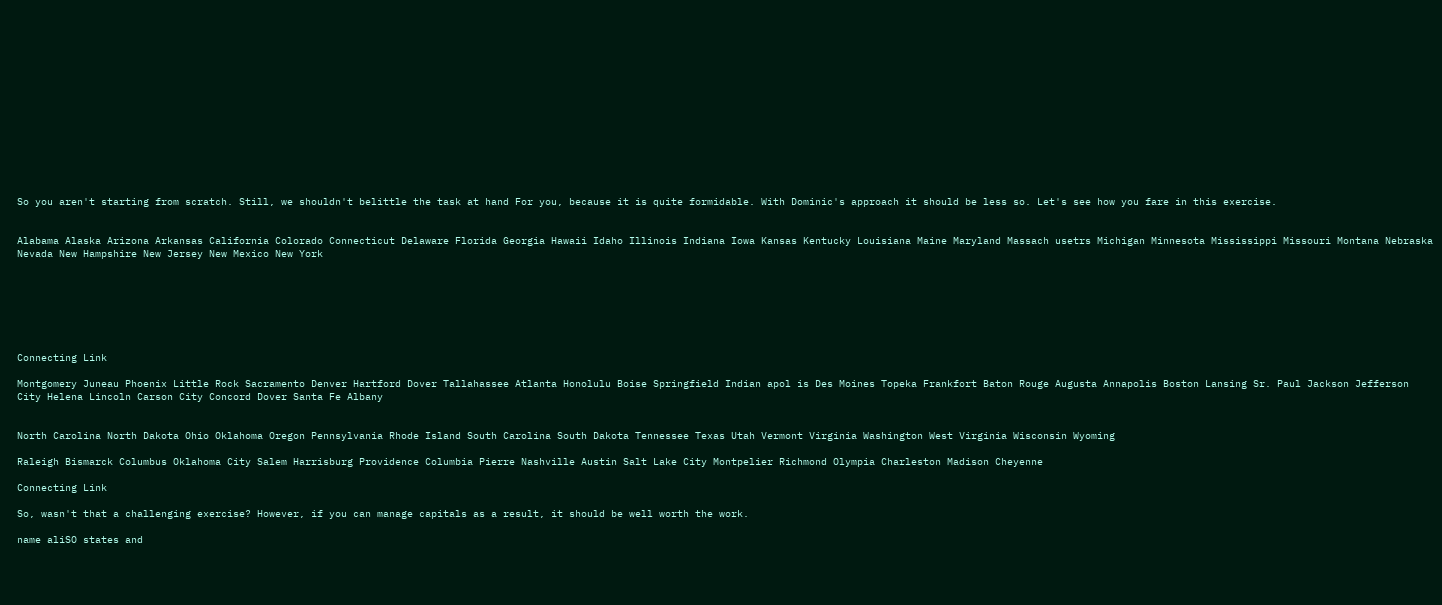So you aren't starting from scratch. Still, we shouldn't belittle the task at hand For you, because it is quite formidable. With Dominic's approach it should be less so. Let's see how you fare in this exercise.


Alabama Alaska Arizona Arkansas California Colorado Connecticut Delaware Florida Georgia Hawaii Idaho Illinois Indiana Iowa Kansas Kentucky Louisiana Maine Maryland Massach usetrs Michigan Minnesota Mississippi Missouri Montana Nebraska Nevada New Hampshire New Jersey New Mexico New York







Connecting Link

Montgomery Juneau Phoenix Little Rock Sacramento Denver Hartford Dover Tallahassee Atlanta Honolulu Boise Springfield Indian apol is Des Moines Topeka Frankfort Baton Rouge Augusta Annapolis Boston Lansing Sr. Paul Jackson Jefferson City Helena Lincoln Carson City Concord Dover Santa Fe Albany


North Carolina North Dakota Ohio Oklahoma Oregon Pennsylvania Rhode Island South Carolina South Dakota Tennessee Texas Utah Vermont Virginia Washington West Virginia Wisconsin Wyoming

Raleigh Bismarck Columbus Oklahoma City Salem Harrisburg Providence Columbia Pierre Nashville Austin Salt Lake City Montpelier Richmond Olympia Charleston Madison Cheyenne

Connecting Link

So, wasn't that a challenging exercise? However, if you can manage capitals as a result, it should be well worth the work.

name aliSO states and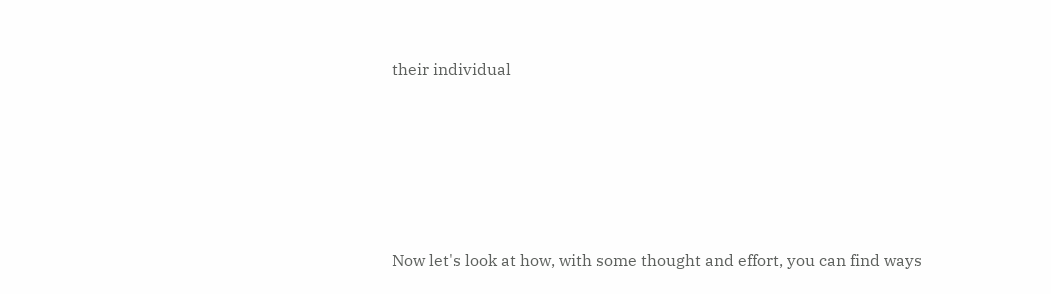their individual









Now let's look at how, with some thought and effort, you can find ways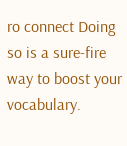ro connect Doing so is a sure-fire way to boost your vocabulary.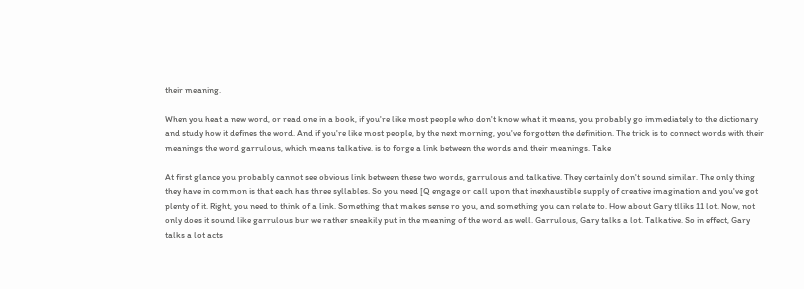their meaning.

When you heat a new word, or read one in a book, if you're like most people who don't know what it means, you probably go immediately to the dictionary and study how it defines the word. And if you're like most people, by the next morning, you've forgotten the definition. The trick is to connect words with their meanings the word garrulous, which means talkative. is to forge a link between the words and their meanings. Take

At first glance you probably cannot see obvious link between these two words, garrulous and talkative. They certainly don't sound similar. The only thing they have in common is that each has three syllables. So you need [Q engage or call upon that inexhaustible supply of creative imagination and you've got plenty of it. Right, you need to think of a link. Something that makes sense ro you, and something you can relate to. How about Gary tlliks 11 lot. Now, not only does it sound like garrulous bur we rather sneakily put in the meaning of the word as well. Garrulous, Gary talks a lot. Talkative. So in effect, Gary talks a lot acts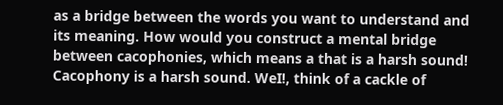as a bridge between the words you want to understand and its meaning. How would you construct a mental bridge between cacophonies, which means a that is a harsh sound! Cacophony is a harsh sound. WeI!, think of a cackle of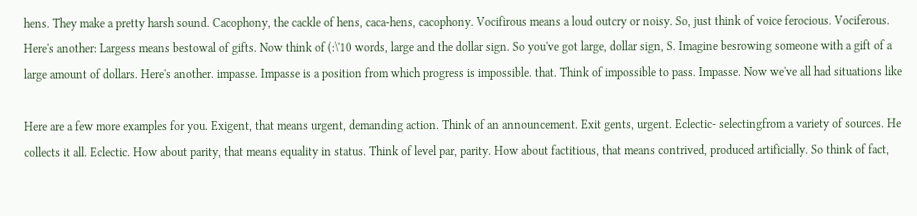hens. They make a pretty harsh sound. Cacophony, the cackle of hens, caca-hens, cacophony. Vocifirous means a loud outcry or noisy. So, just think of voice ferocious. Vociferous. Here's another: Largess means bestowal of gifts. Now think of (:\'10 words, large and the dollar sign. So you've got large, dollar sign, S. Imagine besrowing someone with a gift of a large amount of dollars. Here's another. impasse. Impasse is a position from which progress is impossible. that. Think of impossible to pass. Impasse. Now we've all had situations like

Here are a few more examples for you. Exigent, that means urgent, demanding action. Think of an announcement. Exit gents, urgent. Eclectic- selectingfrom a variety of sources. He collects it all. Eclectic. How about parity, that means equality in status. Think of level par, parity. How about factitious, that means contrived, produced artificially. So think of fact,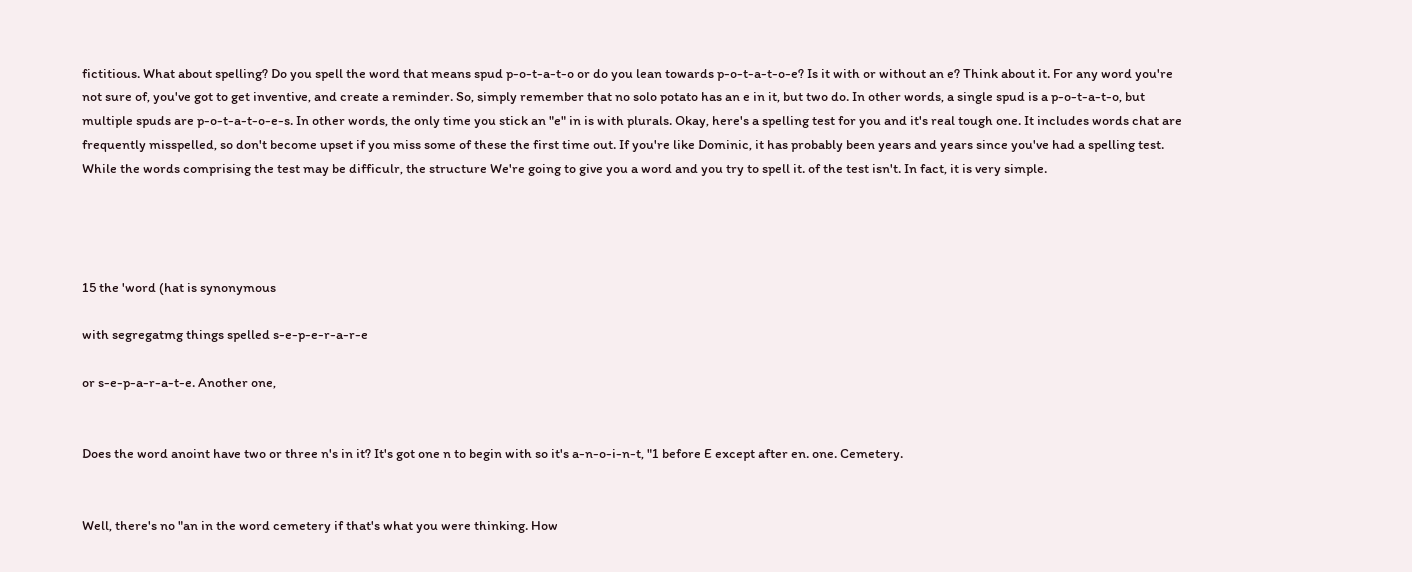fictitious. What about spelling? Do you spell the word that means spud p-o-t-a-t-o or do you lean towards p-o-t-a-t-o-e? Is it with or without an e? Think about it. For any word you're not sure of, you've got to get inventive, and create a reminder. So, simply remember that no solo potato has an e in it, but two do. In other words, a single spud is a p-o-t-a-t-o, but multiple spuds are p-o-t-a-t-o-e-s. In other words, the only time you stick an "e" in is with plurals. Okay, here's a spelling test for you and it's real tough one. It includes words chat are frequently misspelled, so don't become upset if you miss some of these the first time out. If you're like Dominic, it has probably been years and years since you've had a spelling test. While the words comprising the test may be difficulr, the structure We're going to give you a word and you try to spell it. of the test isn't. In fact, it is very simple.




15 the 'word (hat is synonymous

with segregatmg things spelled s-e-p-e-r-a-r-e

or s-e-p-a-r-a-t-e. Another one,


Does the word anoint have two or three n's in it? It's got one n to begin with so it's a-n-o-i-n-t, "1 before E except after en. one. Cemetery.


Well, there's no "an in the word cemetery if that's what you were thinking. How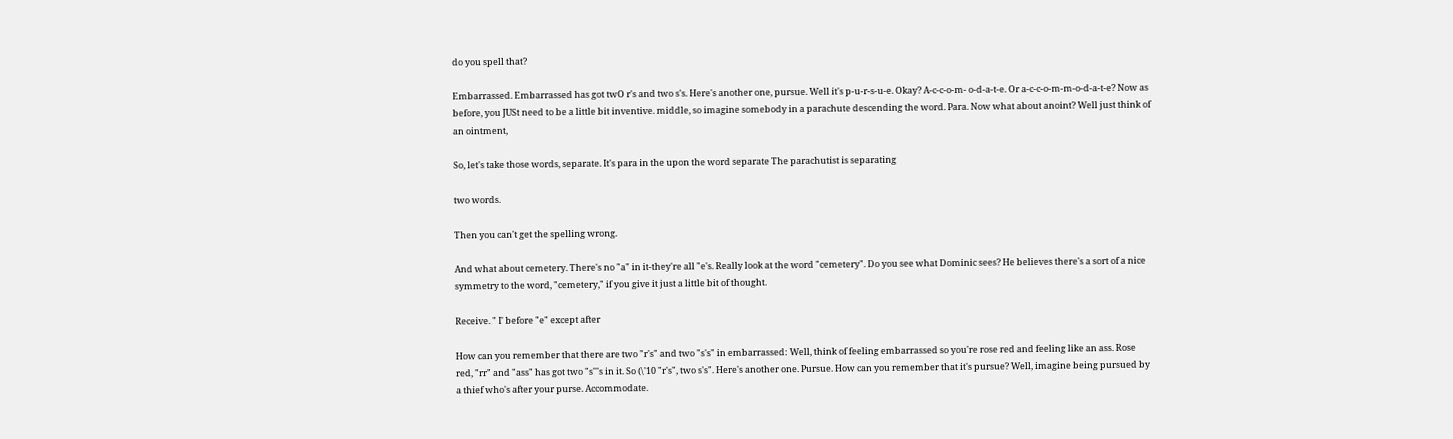do you spell that?

Embarrassed. Embarrassed has got twO r's and two s's. Here's another one, pursue. Well it's p-u-r-s-u-e. Okay? A-c-c-o-m- o-d-a-t-e. Or a-c-c-o-m-m-o-d-a-t-e? Now as before, you JUSt need to be a little bit inventive. middle, so imagine somebody in a parachute descending the word. Para. Now what about anoint? Well just think of an ointment,

So, let's take those words, separate. It's para in the upon the word separate The parachutist is separating

two words.

Then you can't get the spelling wrong.

And what about cemetery. There's no "a" in it-they're all "e's. Really look at the word "cemetery". Do you see what Dominic sees? He believes there's a sort of a nice symmetry to the word, "cemetery," if you give it just a little bit of thought.

Receive. " I' before "e" except after

How can you remember that there are two "r's" and two "s's" in embarrassed: Well, think of feeling embarrassed so you're rose red and feeling like an ass. Rose red, "rr" and "ass" has got two "s'''s in it. So (\'10 "r's", two s's". Here's another one. Pursue. How can you remember that it's pursue? Well, imagine being pursued by a thief who's after your purse. Accommodate.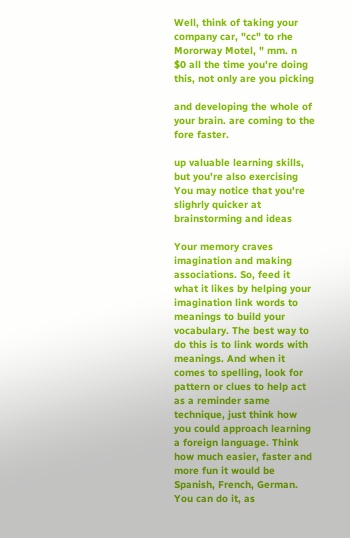Well, think of taking your company car, "cc" to rhe Mororway Motel, " mm. n
$0 all the time you're doing this, not only are you picking

and developing the whole of your brain. are coming to the fore faster.

up valuable learning skills, but you're also exercising You may notice that you're slighrly quicker at brainstorming and ideas

Your memory craves imagination and making associations. So, feed it what it likes by helping your imagination link words to meanings to build your vocabulary. The best way to do this is to link words with meanings. And when it comes to spelling, look for pattern or clues to help act as a reminder same technique, just think how you could approach learning a foreign language. Think how much easier, faster and more fun it would be Spanish, French, German. You can do it, as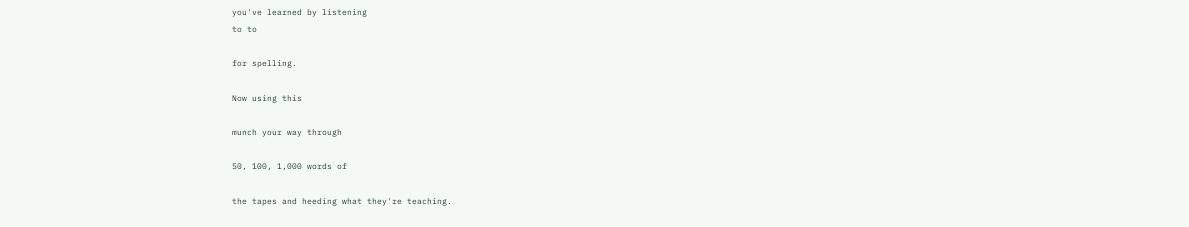you've learned by listening
to to

for spelling.

Now using this

munch your way through

50, 100, 1,000 words of

the tapes and heeding what they're teaching.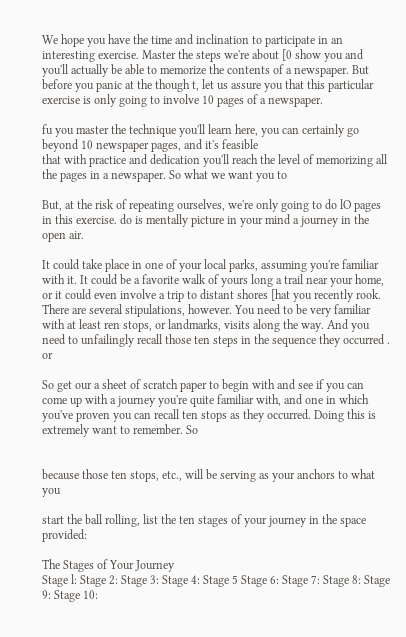We hope you have the time and inclination to participate in an interesting exercise. Master the steps we're about [0 show you and you'll actually be able to memorize the contents of a newspaper. But before you panic at the though t, let us assure you that this particular exercise is only going to involve 10 pages of a newspaper.

fu you master the technique you'll learn here, you can certainly go beyond 10 newspaper pages, and it's feasible
that with practice and dedication you'll reach the level of memorizing all the pages in a newspaper. So what we want you to

But, at the risk of repeating ourselves, we're only going to do lO pages in this exercise. do is mentally picture in your mind a journey in the open air.

It could take place in one of your local parks, assuming you're familiar with it. It could be a favorite walk of yours long a trail near your home, or it could even involve a trip to distant shores [hat you recently rook. There are several stipulations, however. You need to be very familiar with at least ren stops, or landmarks, visits along the way. And you need to unfailingly recall those ten steps in the sequence they occurred . or

So get our a sheet of scratch paper to begin with and see if you can come up with a journey you're quite familiar with, and one in which you've proven you can recall ten stops as they occurred. Doing this is extremely want to remember. So


because those ten stops, etc., will be serving as your anchors to what you

start the ball rolling, list the ten stages of your journey in the space provided:

The Stages of Your Journey
Stage l: Stage 2: Stage 3: Stage 4: Stage 5 Stage 6: Stage 7: Stage 8: Stage 9: Stage 10: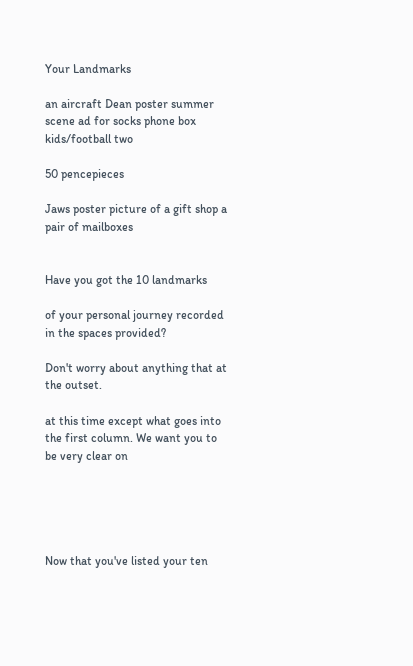Your Landmarks

an aircraft Dean poster summer scene ad for socks phone box kids/football two

50 pencepieces

Jaws poster picture of a gift shop a pair of mailboxes


Have you got the 10 landmarks

of your personal journey recorded in the spaces provided?

Don't worry about anything that at the outset.

at this time except what goes into the first column. We want you to be very clear on





Now that you've listed your ten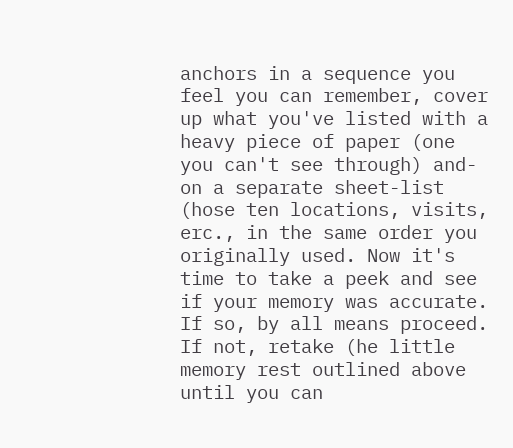anchors in a sequence you feel you can remember, cover up what you've listed with a heavy piece of paper (one you can't see through) and-on a separate sheet-list (hose ten locations, visits, erc., in the same order you originally used. Now it's time to take a peek and see if your memory was accurate. If so, by all means proceed. If not, retake (he little memory rest outlined above until you can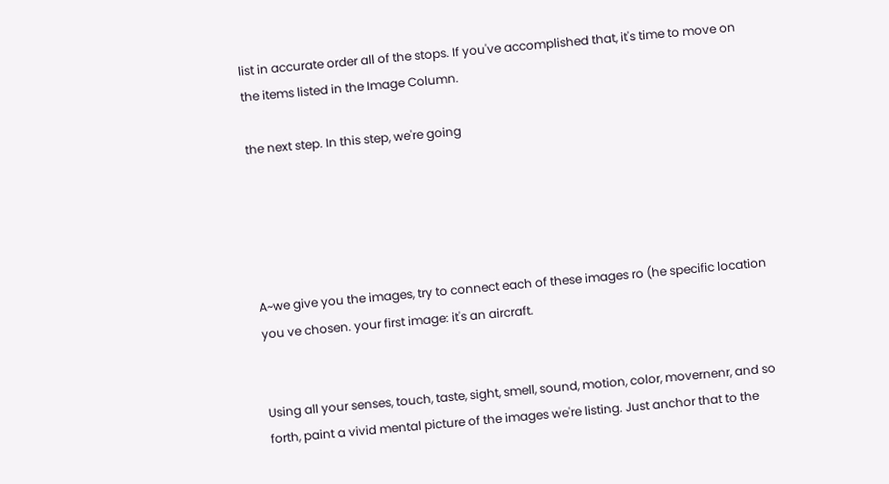list in accurate order all of the stops. If you've accomplished that, it's time to move on the items listed in the Image Column.

the next step. In this step, we're going





A~we give you the images, try to connect each of these images ro (he specific location you ve chosen. your first image: it's an aircraft.


Using all your senses, touch, taste, sight, smell, sound, motion, color, movernenr, and so forth, paint a vivid mental picture of the images we're listing. Just anchor that to the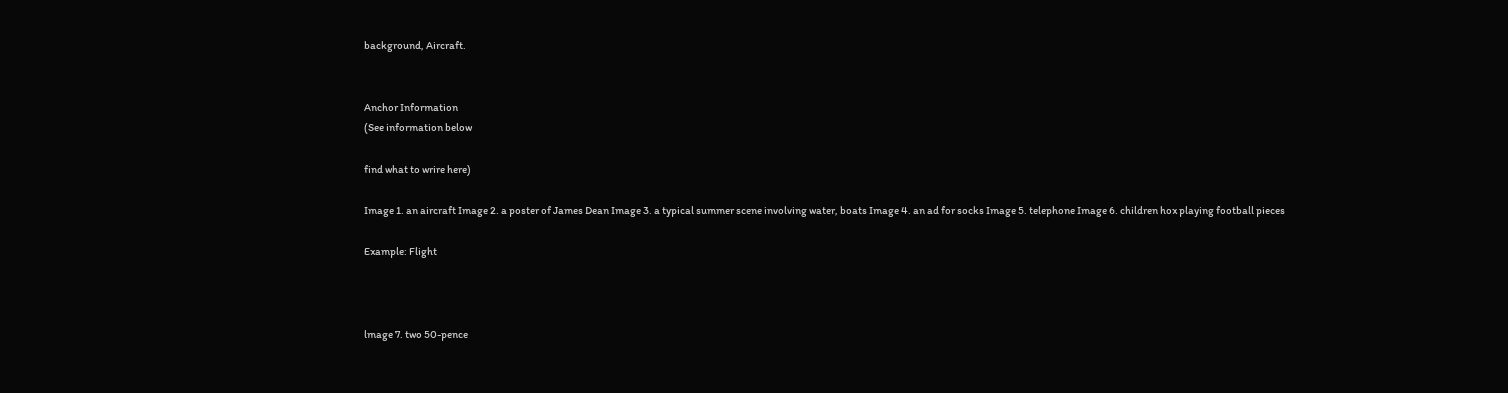background, Aircraft.


Anchor Information
(See information below

find what to wrire here)

Image 1. an aircraft Image 2. a poster of James Dean Image 3. a typical summer scene involving water, boats Image 4. an ad for socks Image 5. telephone Image 6. children hox playing football pieces

Example: Flight



lmage 7. two 50-pence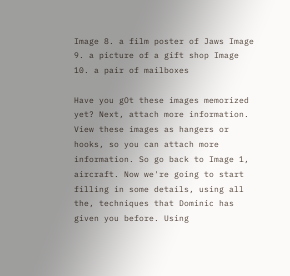Image 8. a film poster of Jaws Image 9. a picture of a gift shop Image 10. a pair of mailboxes

Have you gOt these images memorized yet? Next, attach more information. View these images as hangers or hooks, so you can attach more information. So go back to Image 1, aircraft. Now we're going to start filling in some details, using all the, techniques that Dominic has given you before. Using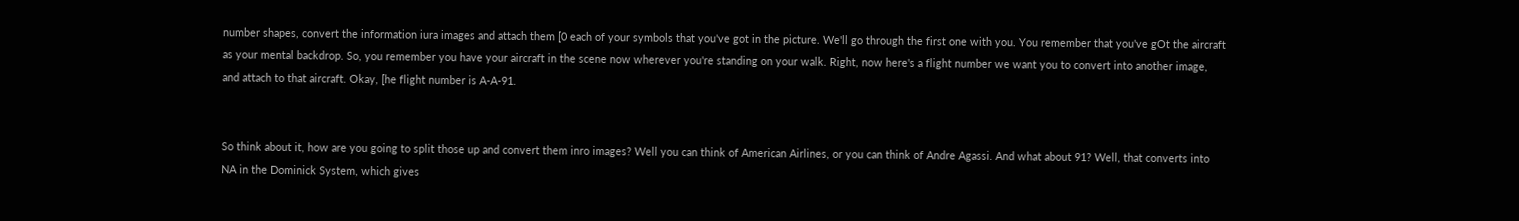number shapes, convert the information iura images and attach them [0 each of your symbols that you've got in the picture. We'll go through the first one with you. You remember that you've gOt the aircraft as your mental backdrop. So, you remember you have your aircraft in the scene now wherever you're standing on your walk. Right, now here's a flight number we want you to convert into another image, and attach to that aircraft. Okay, [he flight number is A-A-91.


So think about it, how are you going to split those up and convert them inro images? Well you can think of American Airlines, or you can think of Andre Agassi. And what about 91? Well, that converts into NA in the Dominick System, which gives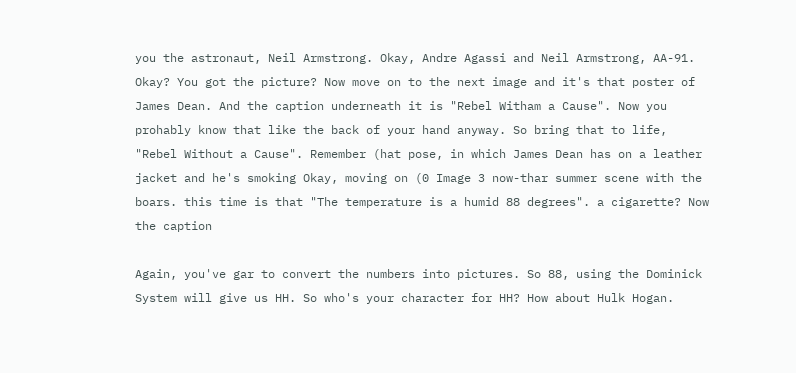you the astronaut, Neil Armstrong. Okay, Andre Agassi and Neil Armstrong, AA-91. Okay? You got the picture? Now move on to the next image and it's that poster of James Dean. And the caption underneath it is "Rebel Witham a Cause". Now you prohably know that like the back of your hand anyway. So bring that to life, "Rebel Without a Cause". Remember (hat pose, in which James Dean has on a leather jacket and he's smoking Okay, moving on (0 Image 3 now-thar summer scene with the boars. this time is that "The temperature is a humid 88 degrees". a cigarette? Now the caption

Again, you've gar to convert the numbers into pictures. So 88, using the Dominick System will give us HH. So who's your character for HH? How about Hulk Hogan.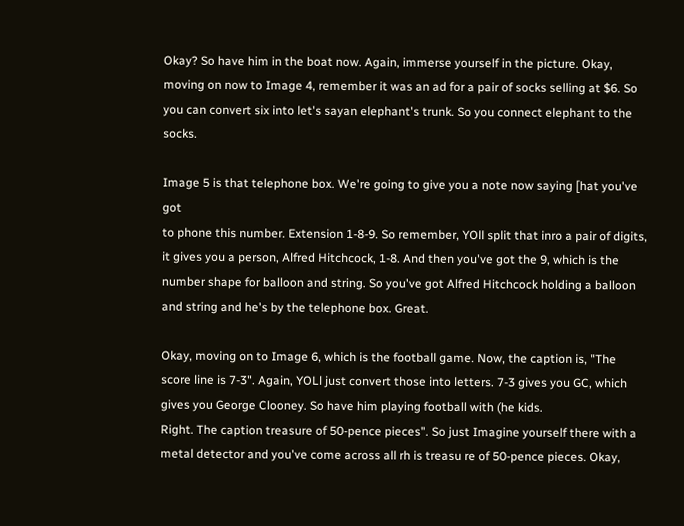Okay? So have him in the boat now. Again, immerse yourself in the picture. Okay, moving on now to Image 4, remember it was an ad for a pair of socks selling at $6. So you can convert six into let's sayan elephant's trunk. So you connect elephant to the socks.

Image 5 is that telephone box. We're going to give you a note now saying [hat you've got
to phone this number. Extension 1-8-9. So remember, YOll split that inro a pair of digits, it gives you a person, Alfred Hitchcock, 1-8. And then you've got the 9, which is the number shape for balloon and string. So you've got Alfred Hitchcock holding a balloon and string and he's by the telephone box. Great.

Okay, moving on to Image 6, which is the football game. Now, the caption is, "The score line is 7-3". Again, YOLl just convert those into letters. 7-3 gives you GC, which gives you George Clooney. So have him playing football with (he kids.
Right. The caption treasure of 50-pence pieces". So just Imagine yourself there with a metal detector and you've come across all rh is treasu re of 50-pence pieces. Okay,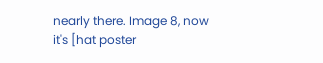nearly there. Image 8, now it's [hat poster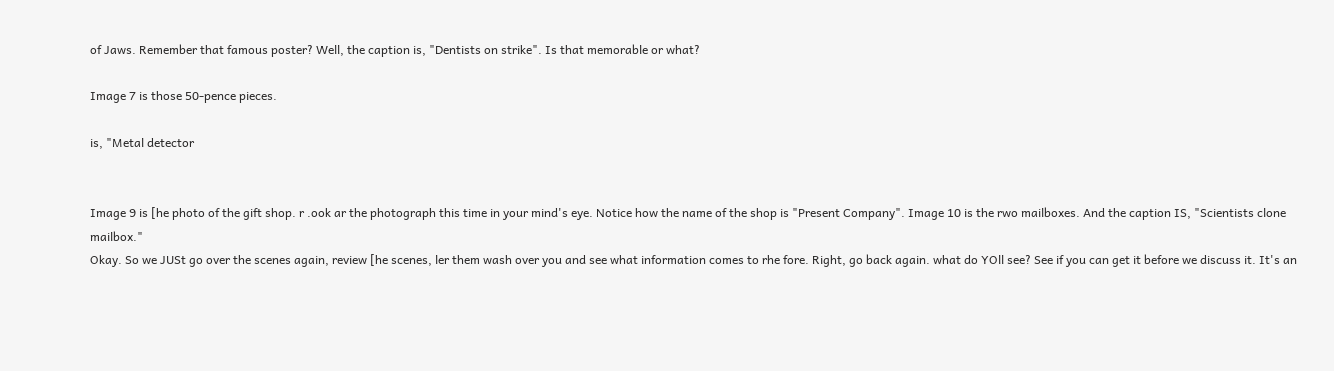of Jaws. Remember that famous poster? Well, the caption is, "Dentists on strike". Is that memorable or what?

Image 7 is those 50-pence pieces.

is, "Metal detector


Image 9 is [he photo of the gift shop. r .ook ar the photograph this time in your mind's eye. Notice how the name of the shop is "Present Company". Image 10 is the rwo mailboxes. And the caption IS, "Scientists clone mailbox."
Okay. So we JUSt go over the scenes again, review [he scenes, ler them wash over you and see what information comes to rhe fore. Right, go back again. what do YOll see? See if you can get it before we discuss it. It's an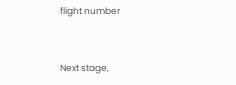flight number


Next stage,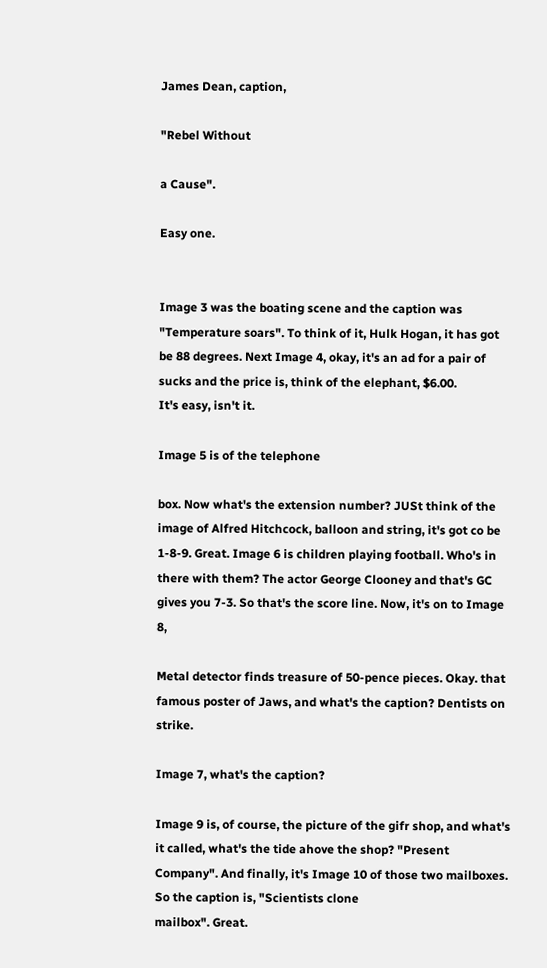James Dean, caption,

"Rebel Without

a Cause".

Easy one.


Image 3 was the boating scene and the caption was "Temperature soars". To think of it, Hulk Hogan, it has got be 88 degrees. Next Image 4, okay, it's an ad for a pair of sucks and the price is, think of the elephant, $6.00.
It's easy, isn't it.

Image 5 is of the telephone

box. Now what's the extension number? JUSt think of the image of Alfred Hitchcock, balloon and string, it's got co be 1-8-9. Great. Image 6 is children playing football. Who's in there with them? The actor George Clooney and that's GC gives you 7-3. So that's the score line. Now, it's on to Image 8,

Metal detector finds treasure of 50-pence pieces. Okay. that famous poster of Jaws, and what's the caption? Dentists on strike.

Image 7, what's the caption?

Image 9 is, of course, the picture of the gifr shop, and what's it called, what's the tide ahove the shop? "Present Company". And finally, it's Image 10 of those two mailboxes. So the caption is, "Scientists clone
mailbox". Great.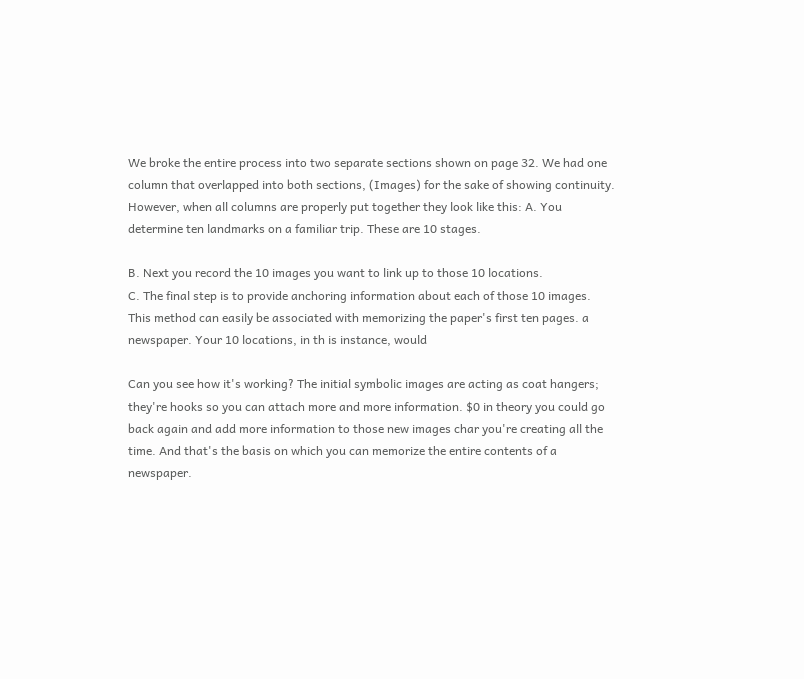We broke the entire process into two separate sections shown on page 32. We had one column that overlapped into both sections, (Images) for the sake of showing continuity. However, when all columns are properly put together they look like this: A. You determine ten landmarks on a familiar trip. These are 10 stages.

B. Next you record the 10 images you want to link up to those 10 locations.
C. The final step is to provide anchoring information about each of those 10 images.
This method can easily be associated with memorizing the paper's first ten pages. a newspaper. Your 10 locations, in th is instance, would

Can you see how it's working? The initial symbolic images are acting as coat hangers; they're hooks so you can attach more and more information. $0 in theory you could go back again and add more information to those new images char you're creating all the time. And that's the basis on which you can memorize the entire contents of a newspaper.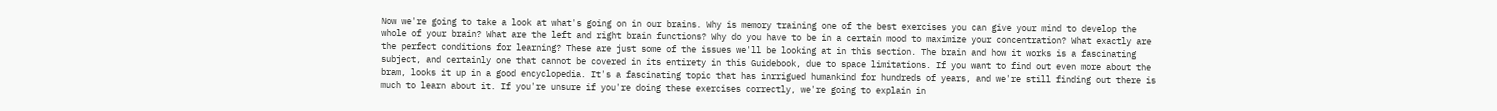Now we're going to take a look at what's going on in our brains. Why is memory training one of the best exercises you can give your mind to develop the whole of your brain? What are the left and right brain functions? Why do you have to be in a certain mood to maximize your concentration? What exactly are the perfect conditions for learning? These are just some of the issues we'll be looking at in this section. The brain and how it works is a fascinating subject, and certainly one that cannot be covered in its entirety in this Guidebook, due to space limitations. If you want to find out even more about the bram, looks it up in a good encyclopedia. It's a fascinating topic that has inrrigued humankind for hundreds of years, and we're still finding out there is much to learn about it. If you're unsure if you're doing these exercises correctly, we're going to explain in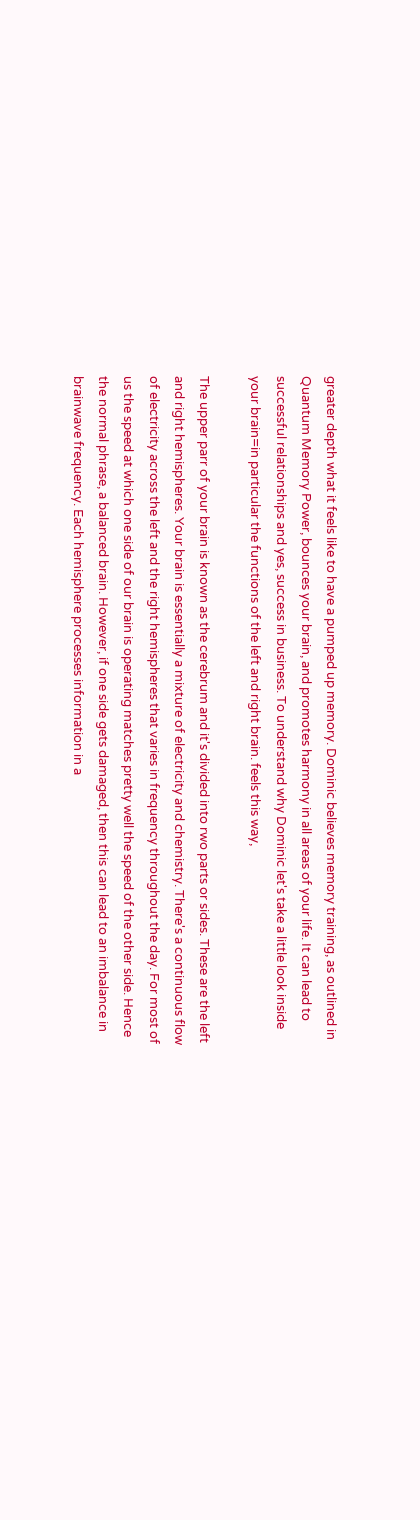greater depth what it feels like to have a pumped up memory. Dominic believes memory training, as outlined in Quantum Memory Power, bounces your brain, and promotes harmony in all areas of your life. It can lead to successful relationships and yes, success in business. To understand why Dominic let's take a little look inside your brain=in particular the functions of the left and right brain. feels this way,

The upper parr of your brain is known as the cerebrum and it's divided into rwo parts or sides. These are the left and right hemispheres. Your brain is essentially a mixture of electricity and chemistry. There's a continuous flow of electricity across the left and the right hemispheres that varies in frequency throughout the day. For most of us the speed at which one side of our brain is operating matches pretty well the speed of the other side. Hence the normal phrase, a balanced brain. However, if one side gets damaged, then this can lead to an imbalance in brainwave frequency. Each hemisphere processes information in a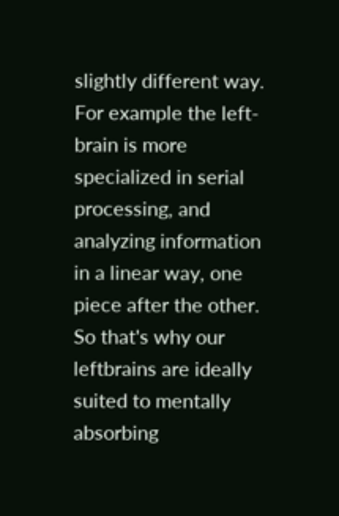slightly different way. For example the left-brain is more specialized in serial processing, and analyzing information in a linear way, one piece after the other. So that's why our leftbrains are ideally suited to mentally absorbing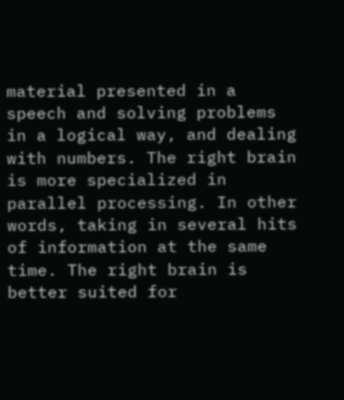material presented in a speech and solving problems in a logical way, and dealing with numbers. The right brain is more specialized in parallel processing. In other words, taking in several hits of information at the same time. The right brain is better suited for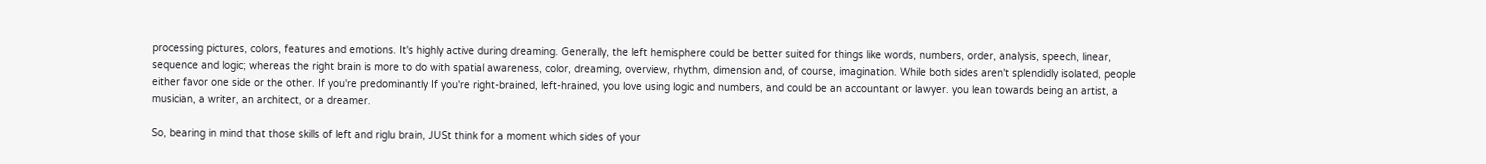processing pictures, colors, features and emotions. It's highly active during dreaming. Generally, the left hemisphere could be better suited for things like words, numbers, order, analysis, speech, linear, sequence and logic; whereas the right brain is more to do with spatial awareness, color, dreaming, overview, rhythm, dimension and, of course, imagination. While both sides aren't splendidly isolated, people either favor one side or the other. If you're predominantly If you're right-brained, left-hrained, you love using logic and numbers, and could be an accountant or lawyer. you lean towards being an artist, a musician, a writer, an architect, or a dreamer.

So, bearing in mind that those skills of left and riglu brain, JUSt think for a moment which sides of your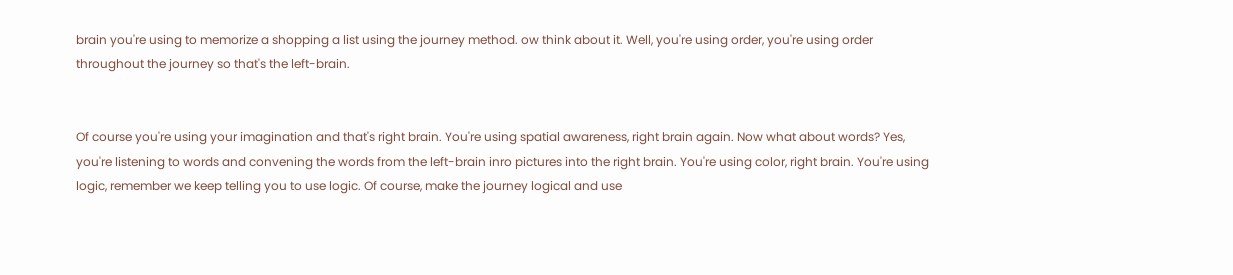brain you're using to memorize a shopping a list using the journey method. ow think about it. Well, you're using order, you're using order throughout the journey so that's the left-brain.


Of course you're using your imagination and that's right brain. You're using spatial awareness, right brain again. Now what about words? Yes, you're listening to words and convening the words from the left-brain inro pictures into the right brain. You're using color, right brain. You're using logic, remember we keep telling you to use logic. Of course, make the journey logical and use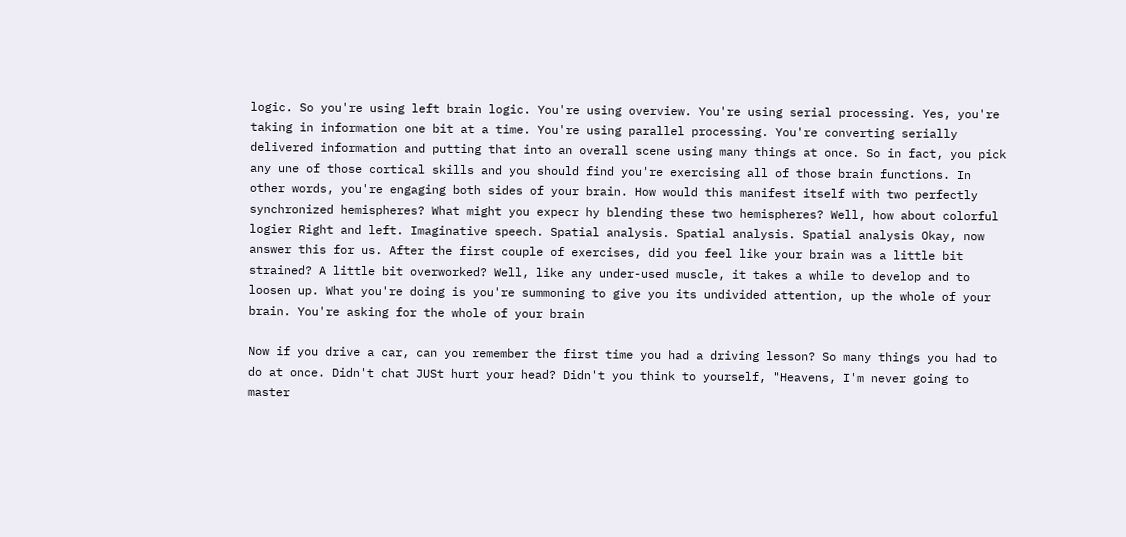logic. So you're using left brain logic. You're using overview. You're using serial processing. Yes, you're taking in information one bit at a time. You're using parallel processing. You're converting serially delivered information and putting that into an overall scene using many things at once. So in fact, you pick any une of those cortical skills and you should find you're exercising all of those brain functions. In other words, you're engaging both sides of your brain. How would this manifest itself with two perfectly synchronized hemispheres? What might you expecr hy blending these two hemispheres? Well, how about colorful logier Right and left. Imaginative speech. Spatial analysis. Spatial analysis. Spatial analysis Okay, now answer this for us. After the first couple of exercises, did you feel like your brain was a little bit strained? A little bit overworked? Well, like any under-used muscle, it takes a while to develop and to loosen up. What you're doing is you're summoning to give you its undivided attention, up the whole of your brain. You're asking for the whole of your brain

Now if you drive a car, can you remember the first time you had a driving lesson? So many things you had to do at once. Didn't chat JUSt hurt your head? Didn't you think to yourself, "Heavens, I'm never going to master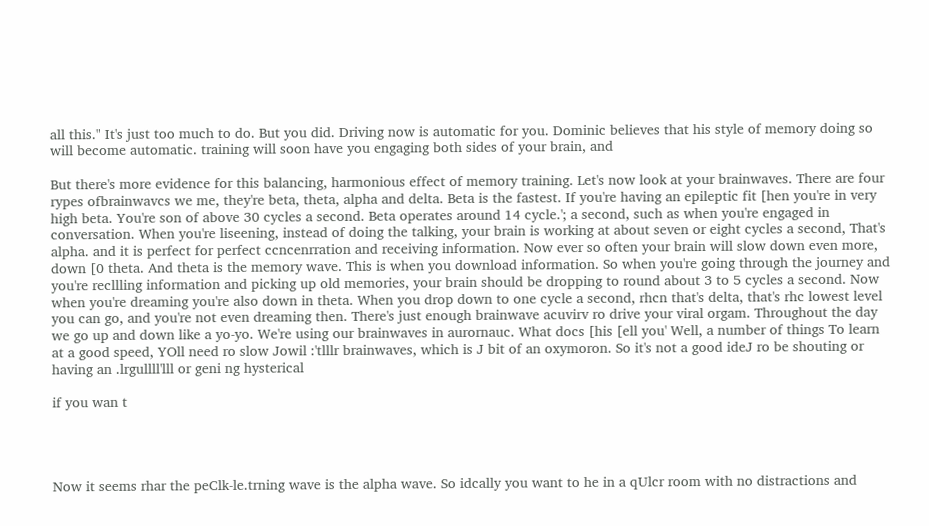all this." It's just too much to do. But you did. Driving now is automatic for you. Dominic believes that his style of memory doing so will become automatic. training will soon have you engaging both sides of your brain, and

But there's more evidence for this balancing, harmonious effect of memory training. Let's now look at your brainwaves. There are four rypes ofbrainwavcs we me, they're beta, theta, alpha and delta. Beta is the fastest. If you're having an epileptic fit [hen you're in very high beta. You're son of above 30 cycles a second. Beta operates around 14 cycle.'; a second, such as when you're engaged in conversation. When you're liseening, instead of doing the talking, your brain is working at about seven or eight cycles a second, That's alpha. and it is perfect for perfect ccncenrration and receiving information. Now ever so often your brain will slow down even more, down [0 theta. And theta is the memory wave. This is when you download information. So when you're going through the journey and you're recllling information and picking up old memories, your brain should be dropping to round about 3 to 5 cycles a second. Now when you're dreaming you're also down in theta. When you drop down to one cycle a second, rhcn that's delta, that's rhc lowest level you can go, and you're not even dreaming then. There's just enough brainwave acuvirv ro drive your viral orgam. Throughout the day we go up and down like a yo-yo. We're using our brainwaves in aurornauc. What docs [his [ell you' Well, a number of things To learn at a good speed, YOll need ro slow Jowil :'tlllr brainwaves, which is J bit of an oxymoron. So it's not a good ideJ ro be shouting or having an .lrgullll'lll or geni ng hysterical

if you wan t




Now it seems rhar the peClk-le.trning wave is the alpha wave. So idcally you want to he in a qUlcr room with no distractions and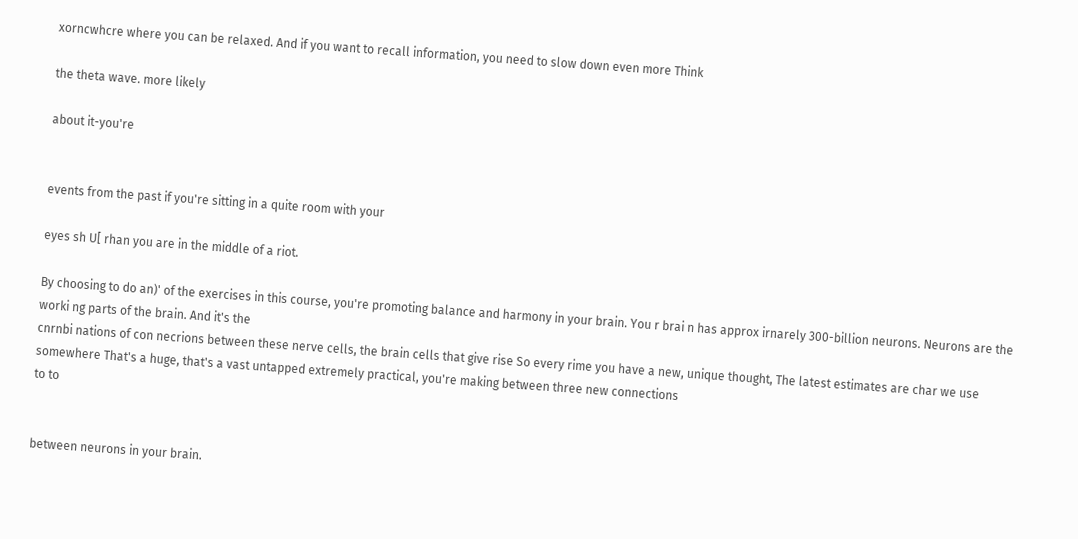xorncwhcre where you can be relaxed. And if you want to recall information, you need to slow down even more Think

the theta wave. more likely

about it-you're


events from the past if you're sitting in a quite room with your

eyes sh U[ rhan you are in the middle of a riot.

By choosing to do an)' of the exercises in this course, you're promoting balance and harmony in your brain. You r brai n has approx irnarely 300-billion neurons. Neurons are the worki ng parts of the brain. And it's the
cnrnbi nations of con necrions between these nerve cells, the brain cells that give rise So every rime you have a new, unique thought, The latest estimates are char we use somewhere That's a huge, that's a vast untapped extremely practical, you're making between three new connections
to to


between neurons in your brain.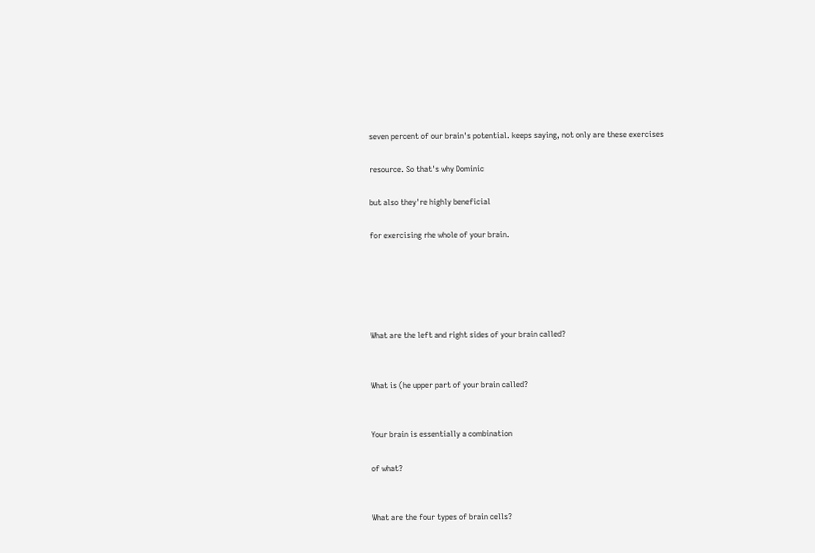seven percent of our brain's potential. keeps saying, not only are these exercises

resource. So that's why Dominic

but also they're highly beneficial

for exercising rhe whole of your brain.





What are the left and right sides of your brain called?


What is (he upper part of your brain called?


Your brain is essentially a combination

of what?


What are the four types of brain cells?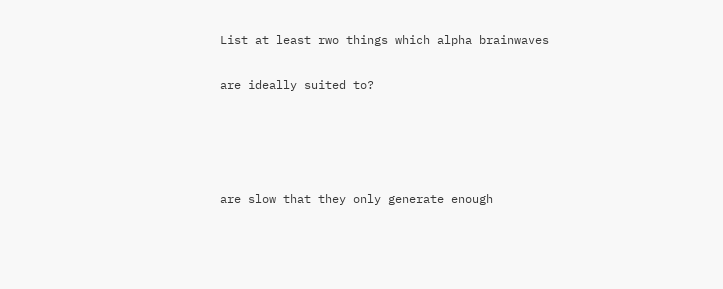List at least rwo things which alpha brainwaves

are ideally suited to?




are slow that they only generate enough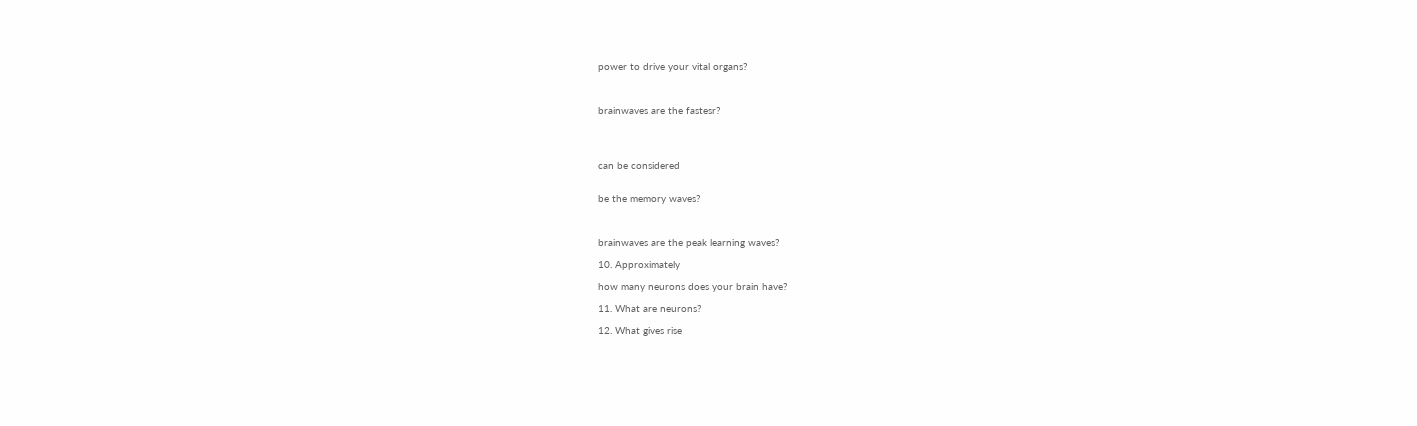power to drive your vital organs?



brainwaves are the fastesr?




can be considered


be the memory waves?



brainwaves are the peak learning waves?

10. Approximately

how many neurons does your brain have?

11. What are neurons?

12. What gives rise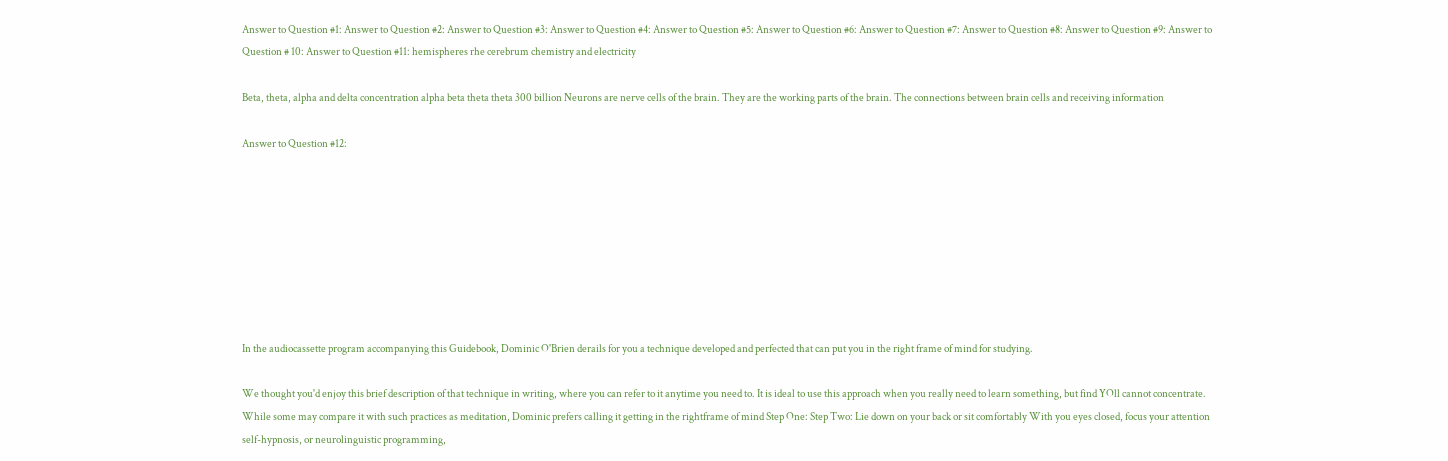Answer to Question #1: Answer to Question #2: Answer to Question #3: Answer to Question #4: Answer to Question #5: Answer to Question #6: Answer to Question #7: Answer to Question #8: Answer to Question #9: Answer to Question # 10: Answer to Question #11: hemispheres rhe cerebrum chemistry and electricity

Beta, theta, alpha and delta concentration alpha beta theta theta 300 billion Neurons are nerve cells of the brain. They are the working parts of the brain. The connections between brain cells and receiving information

Answer to Question #12:








In the audiocassette program accompanying this Guidebook, Dominic O'Brien derails for you a technique developed and perfected that can put you in the right frame of mind for studying.

We thought you'd enjoy this brief description of that technique in writing, where you can refer to it anytime you need to. It is ideal to use this approach when you really need to learn something, but find YOll cannot concentrate. While some may compare it with such practices as meditation, Dominic prefers calling it getting in the rightframe of mind Step One: Step Two: Lie down on your back or sit comfortably With you eyes closed, focus your attention self-hypnosis, or neurolinguistic programming,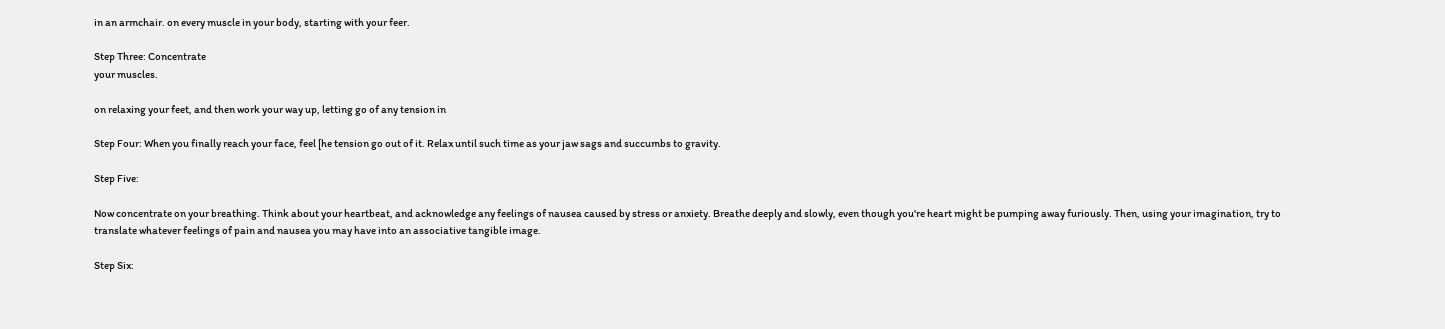in an armchair. on every muscle in your body, starting with your feer.

Step Three: Concentrate
your muscles.

on relaxing your feet, and then work your way up, letting go of any tension in

Step Four: When you finally reach your face, feel [he tension go out of it. Relax until such time as your jaw sags and succumbs to gravity.

Step Five:

Now concentrate on your breathing. Think about your heartbeat, and acknowledge any feelings of nausea caused by stress or anxiety. Breathe deeply and slowly, even though you're heart might be pumping away furiously. Then, using your imagination, try to translate whatever feelings of pain and nausea you may have into an associative tangible image.

Step Six: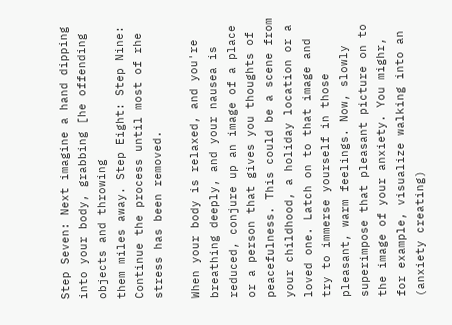Step Seven: Next imagine a hand dipping into your body, grabbing [he offending objects and throwing
them miles away. Step Eight: Step Nine: Continue the process until most of rhe stress has been removed.

When your body is relaxed, and you're breathing deeply, and your nausea is reduced, conjure up an image of a place or a person that gives you thoughts of peacefulness. This could be a scene from your childhood, a holiday location or a loved one. Latch on to that image and try to immerse yourself in those pleasant, warm feelings. Now, slowly superimpose that pleasant picture on to the image of your anxiety. You mighr, for example, visualize walking into an (anxiety creating)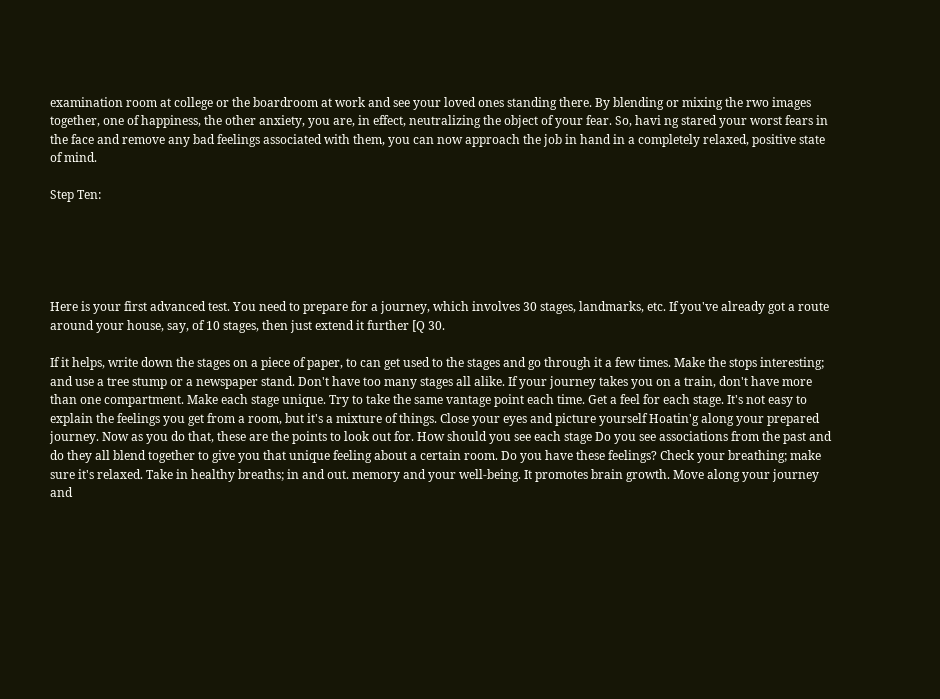examination room at college or the boardroom at work and see your loved ones standing there. By blending or mixing the rwo images together, one of happiness, the other anxiety, you are, in effect, neutralizing the object of your fear. So, havi ng stared your worst fears in the face and remove any bad feelings associated with them, you can now approach the job in hand in a completely relaxed, positive state of mind.

Step Ten:





Here is your first advanced test. You need to prepare for a journey, which involves 30 stages, landmarks, etc. If you've already got a route around your house, say, of 10 stages, then just extend it further [Q 30.

If it helps, write down the stages on a piece of paper, to can get used to the stages and go through it a few times. Make the stops interesting; and use a tree stump or a newspaper stand. Don't have too many stages all alike. If your journey takes you on a train, don't have more than one compartment. Make each stage unique. Try to take the same vantage point each time. Get a feel for each stage. It's not easy to explain the feelings you get from a room, but it's a mixture of things. Close your eyes and picture yourself Hoatin'g along your prepared journey. Now as you do that, these are the points to look out for. How should you see each stage Do you see associations from the past and do they all blend together to give you that unique feeling about a certain room. Do you have these feelings? Check your breathing; make sure it's relaxed. Take in healthy breaths; in and out. memory and your well-being. It promotes brain growth. Move along your journey and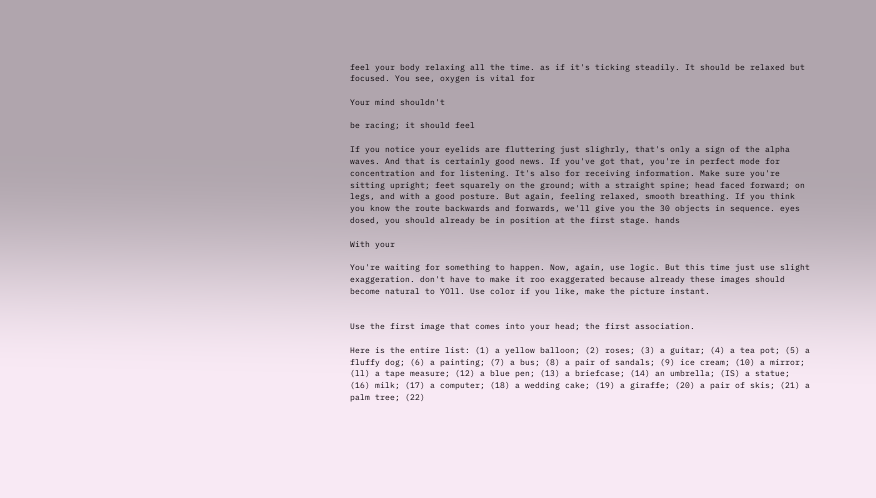feel your body relaxing all the time. as if it's ticking steadily. It should be relaxed but focused. You see, oxygen is vital for

Your mind shouldn't

be racing; it should feel

If you notice your eyelids are fluttering just slighrly, that's only a sign of the alpha waves. And that is certainly good news. If you've got that, you're in perfect mode for concentration and for listening. It's also for receiving information. Make sure you're sitting upright; feet squarely on the ground; with a straight spine; head faced forward; on legs, and with a good posture. But again, feeling relaxed, smooth breathing. If you think you know the route backwards and forwards, we'll give you the 30 objects in sequence. eyes dosed, you should already be in position at the first stage. hands

With your

You're waiting for something to happen. Now, again, use logic. But this time just use slight exaggeration. don't have to make it roo exaggerated because already these images should become natural to YOll. Use color if you like, make the picture instant.


Use the first image that comes into your head; the first association.

Here is the entire list: (1) a yellow balloon; (2) roses; (3) a guitar; (4) a tea pot; (5) a fluffy dog; (6) a painting; (7) a bus; (8) a pair of sandals; (9) ice cream; (10) a mirror; (ll) a tape measure; (12) a blue pen; (13) a briefcase; (14) an umbrella; (IS) a statue; (16) milk; (17) a computer; (18) a wedding cake; (19) a giraffe; (20) a pair of skis; (21) a palm tree; (22)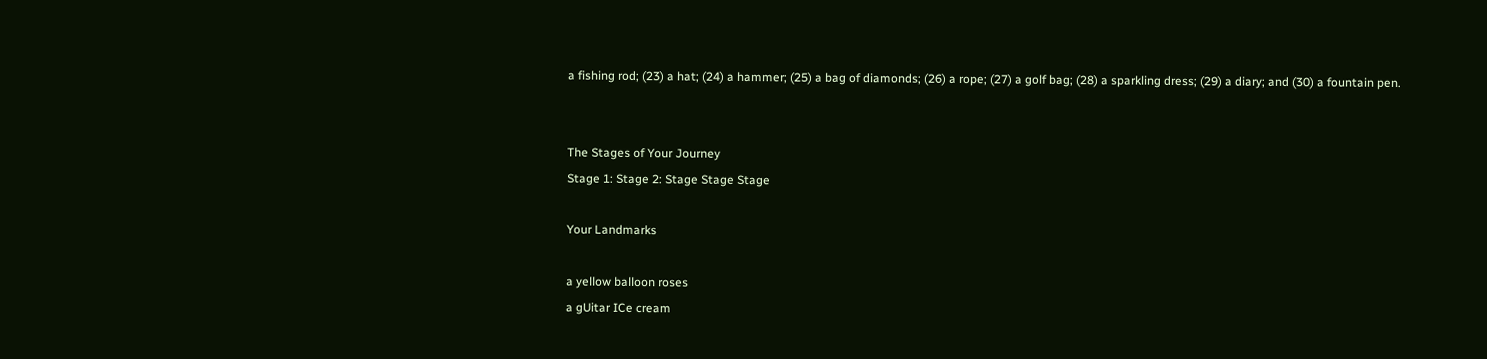a fishing rod; (23) a hat; (24) a hammer; (25) a bag of diamonds; (26) a rope; (27) a golf bag; (28) a sparkling dress; (29) a diary; and (30) a fountain pen.


The Stages of Your Journey
Stage 1: Stage 2: Stage Stage Stage

Your Landmarks

a yellow balloon roses
a gUitar ICe cream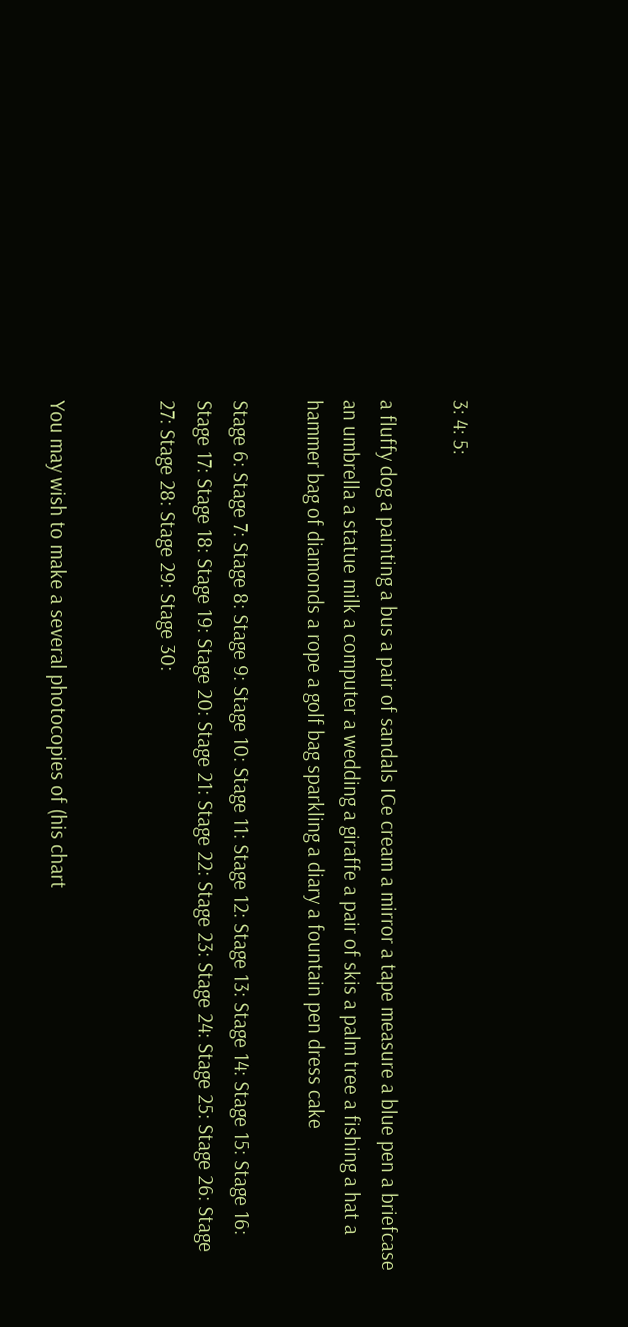3: 4: 5:

a fluffy dog a painting a bus a pair of sandals ICe cream a mirror a tape measure a blue pen a briefcase an umbrella a statue milk a computer a wedding a giraffe a pair of skis a palm tree a fishing a hat a hammer bag of diamonds a rope a golf bag sparkling a diary a fountain pen dress cake

Stage 6: Stage 7: Stage 8: Stage 9: Stage 10: Stage 11: Stage 12: Stage 13: Stage 14: Stage 15: Stage 16: Stage 17: Stage 18: Stage 19: Stage 20: Stage 21: Stage 22: Stage 23: Stage 24: Stage 25: Stage 26: Stage 27: Stage 28: Stage 29: Stage 30:


You may wish to make a several photocopies of (his chart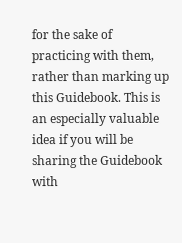for the sake of practicing with them, rather than marking up this Guidebook. This is an especially valuable idea if you will be sharing the Guidebook with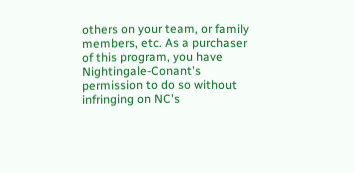others on your team, or family members, etc. As a purchaser of this program, you have Nightingale-Conant's permission to do so without infringing on NC's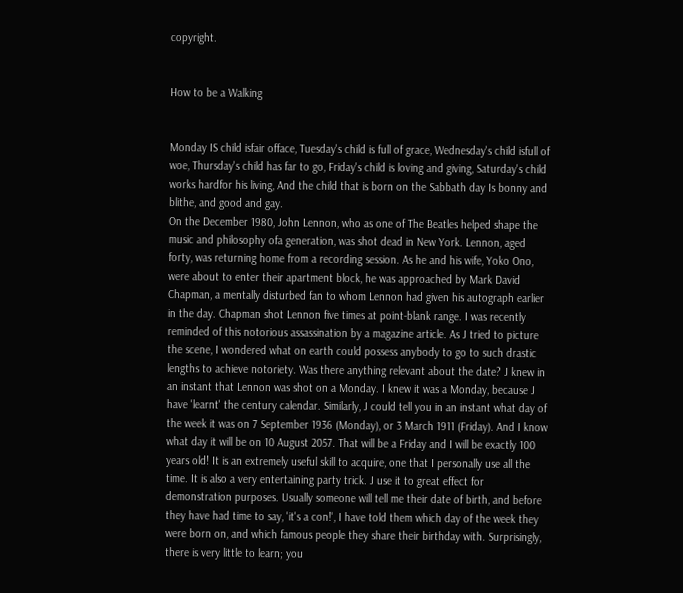copyright.


How to be a Walking


Monday IS child isfair offace, Tuesday's child is full of grace, Wednesday's child isfull of woe, Thursday's child has far to go, Friday's child is loving and giving, Saturday's child works hardfor his living, And the child that is born on the Sabbath day Is bonny and blithe, and good and gay.
On the December 1980, John Lennon, who as one of The Beatles helped shape the music and philosophy ofa generation, was shot dead in New York. Lennon, aged forty, was returning home from a recording session. As he and his wife, Yoko Ono, were about to enter their apartment block, he was approached by Mark David Chapman, a mentally disturbed fan to whom Lennon had given his autograph earlier in the day. Chapman shot Lennon five times at point-blank range. I was recently reminded of this notorious assassination by a magazine article. As J tried to picture the scene, I wondered what on earth could possess anybody to go to such drastic lengths to achieve notoriety. Was there anything relevant about the date? J knew in an instant that Lennon was shot on a Monday. I knew it was a Monday, because J have 'learnt' the century calendar. Similarly, J could tell you in an instant what day of the week it was on 7 September 1936 (Monday), or 3 March 1911 (Friday). And I know what day it will be on 10 August 2057. That will be a Friday and I will be exactly 100 years old! It is an extremely useful skill to acquire, one that I personally use all the time. It is also a very entertaining party trick. J use it to great effect for demonstration purposes. Usually someone will tell me their date of birth, and before they have had time to say, 'it's a con!', I have told them which day of the week they were born on, and which famous people they share their birthday with. Surprisingly, there is very little to learn; you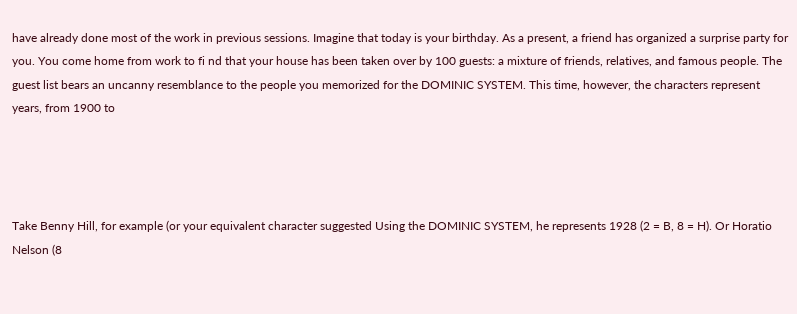have already done most of the work in previous sessions. Imagine that today is your birthday. As a present, a friend has organized a surprise party for you. You come home from work to fi nd that your house has been taken over by 100 guests: a mixture of friends, relatives, and famous people. The guest list bears an uncanny resemblance to the people you memorized for the DOMINIC SYSTEM. This time, however, the characters represent years, from 1900 to




Take Benny Hill, for example (or your equivalent character suggested Using the DOMINIC SYSTEM, he represents 1928 (2 = B, 8 = H). Or Horatio Nelson (8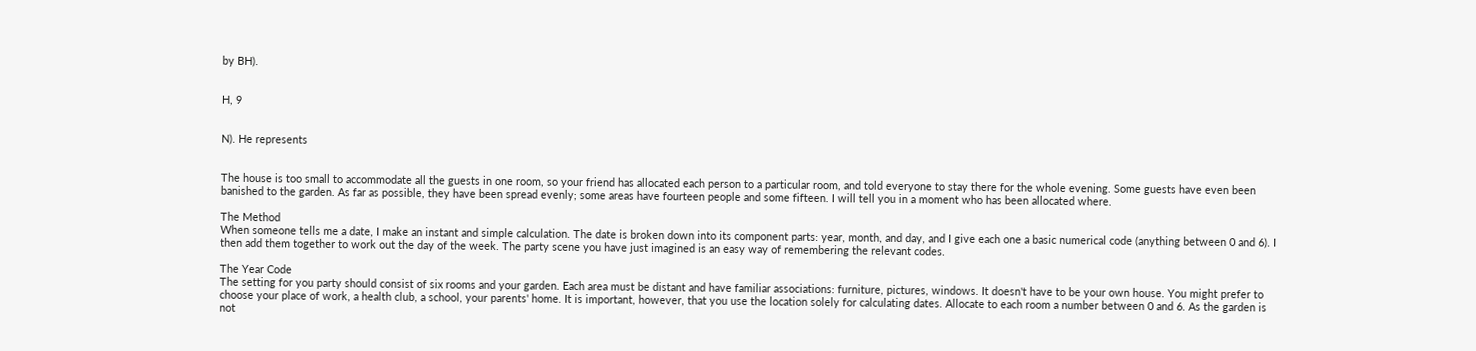by BH).


H, 9


N). He represents


The house is too small to accommodate all the guests in one room, so your friend has allocated each person to a particular room, and told everyone to stay there for the whole evening. Some guests have even been banished to the garden. As far as possible, they have been spread evenly; some areas have fourteen people and some fifteen. I will tell you in a moment who has been allocated where.

The Method
When someone tells me a date, I make an instant and simple calculation. The date is broken down into its component parts: year, month, and day, and I give each one a basic numerical code (anything between 0 and 6). I then add them together to work out the day of the week. The party scene you have just imagined is an easy way of remembering the relevant codes.

The Year Code
The setting for you party should consist of six rooms and your garden. Each area must be distant and have familiar associations: furniture, pictures, windows. It doesn't have to be your own house. You might prefer to choose your place of work, a health club, a school, your parents' home. It is important, however, that you use the location solely for calculating dates. Allocate to each room a number between 0 and 6. As the garden is not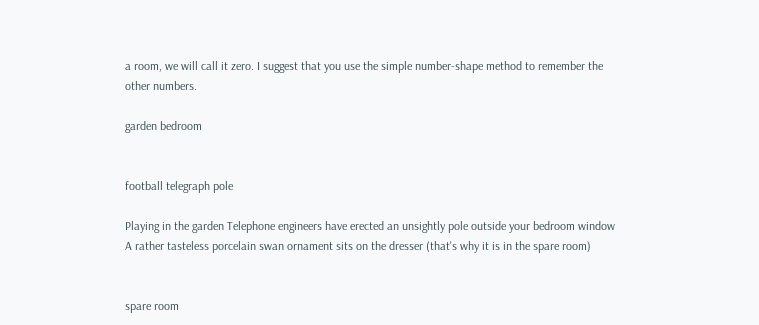a room, we will call it zero. I suggest that you use the simple number-shape method to remember the other numbers.

garden bedroom


football telegraph pole

Playing in the garden Telephone engineers have erected an unsightly pole outside your bedroom window A rather tasteless porcelain swan ornament sits on the dresser (that's why it is in the spare room)


spare room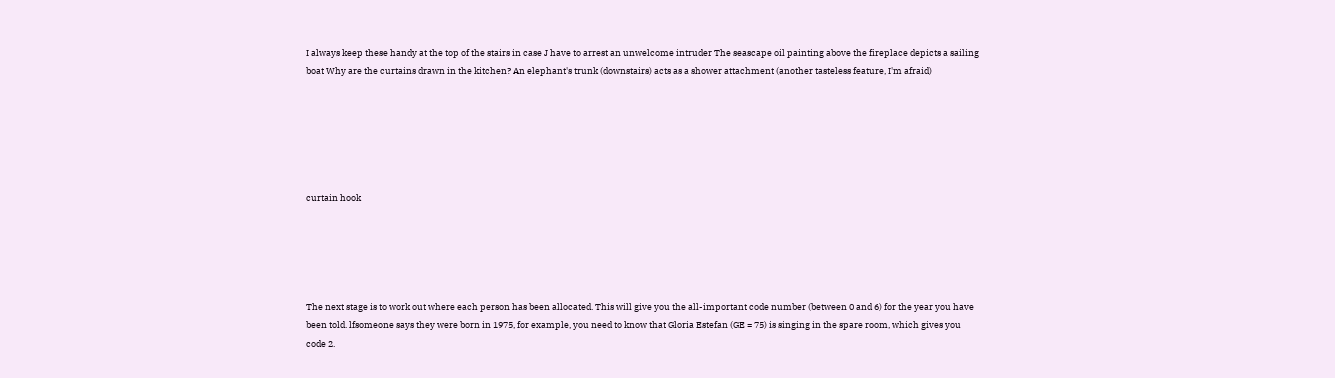I always keep these handy at the top of the stairs in case J have to arrest an unwelcome intruder The seascape oil painting above the fireplace depicts a sailing boat Why are the curtains drawn in the kitchen? An elephant's trunk (downstairs) acts as a shower attachment (another tasteless feature, I'm afraid)






curtain hook





The next stage is to work out where each person has been allocated. This will give you the all-important code number (between 0 and 6) for the year you have been told. lfsomeone says they were born in 1975, for example, you need to know that Gloria Estefan (GE = 75) is singing in the spare room, which gives you code 2.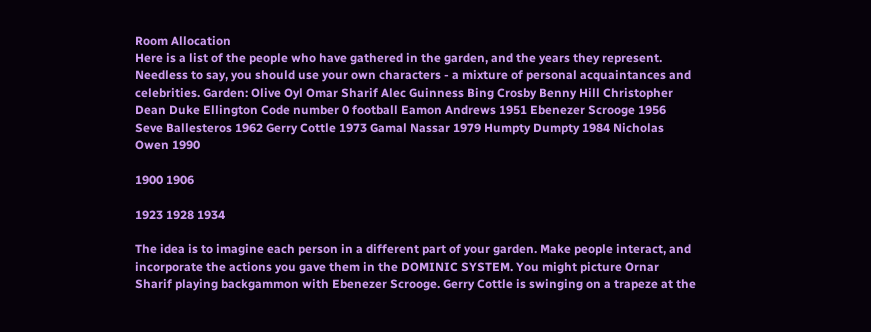Room Allocation
Here is a list of the people who have gathered in the garden, and the years they represent. Needless to say, you should use your own characters - a mixture of personal acquaintances and celebrities. Garden: Olive Oyl Omar Sharif Alec Guinness Bing Crosby Benny Hill Christopher Dean Duke Ellington Code number 0 football Eamon Andrews 1951 Ebenezer Scrooge 1956 Seve Ballesteros 1962 Gerry Cottle 1973 Gamal Nassar 1979 Humpty Dumpty 1984 Nicholas Owen 1990

1900 1906

1923 1928 1934

The idea is to imagine each person in a different part of your garden. Make people interact, and incorporate the actions you gave them in the DOMINIC SYSTEM. You might picture Ornar Sharif playing backgammon with Ebenezer Scrooge. Gerry Cottle is swinging on a trapeze at the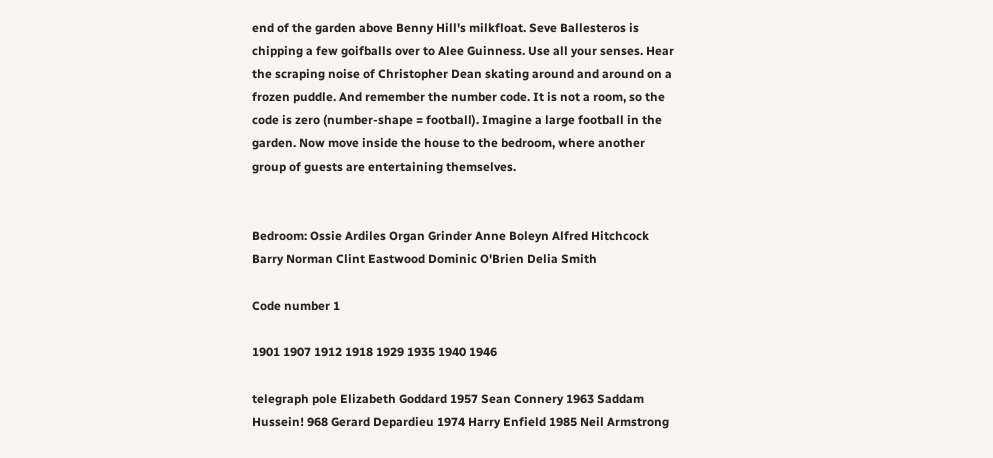end of the garden above Benny Hill's milkfloat. Seve Ballesteros is chipping a few goifballs over to Alee Guinness. Use all your senses. Hear the scraping noise of Christopher Dean skating around and around on a frozen puddle. And remember the number code. It is not a room, so the code is zero (number-shape = football). Imagine a large football in the garden. Now move inside the house to the bedroom, where another group of guests are entertaining themselves.


Bedroom: Ossie Ardiles Organ Grinder Anne Boleyn Alfred Hitchcock Barry Norman Clint Eastwood Dominic O'Brien Delia Smith

Code number 1

1901 1907 1912 1918 1929 1935 1940 1946

telegraph pole Elizabeth Goddard 1957 Sean Connery 1963 Saddam Hussein! 968 Gerard Depardieu 1974 Harry Enfield 1985 Neil Armstrong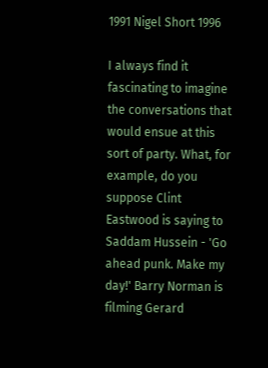1991 Nigel Short 1996

I always find it fascinating to imagine the conversations that would ensue at this sort of party. What, for example, do you suppose Clint Eastwood is saying to Saddam Hussein - 'Go ahead punk. Make my day!' Barry Norman is filming Gerard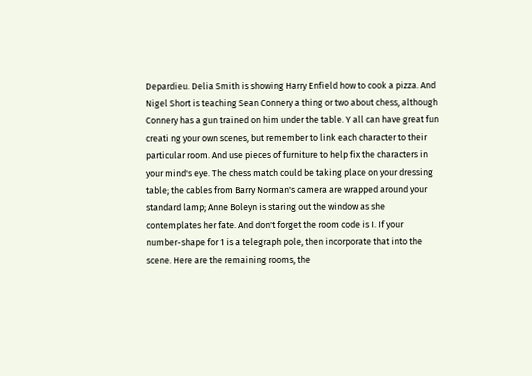Depardieu. Delia Smith is showing Harry Enfield how to cook a pizza. And Nigel Short is teaching Sean Connery a thing or two about chess, although Connery has a gun trained on him under the table. Y all can have great fun creati ng your own scenes, but remember to link each character to their particular room. And use pieces of furniture to help fix the characters in your mind's eye. The chess match could be taking place on your dressing table; the cables from Barry Norman's camera are wrapped around your standard lamp; Anne Boleyn is staring out the window as she contemplates her fate. And don't forget the room code is I. If your number-shape for 1 is a telegraph pole, then incorporate that into the scene. Here are the remaining rooms, the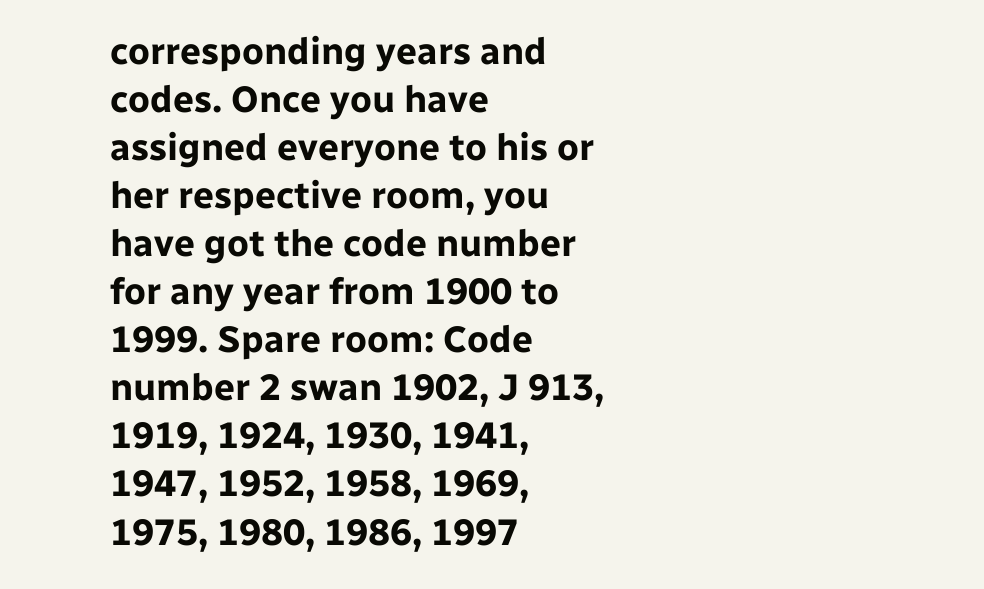corresponding years and codes. Once you have assigned everyone to his or her respective room, you have got the code number for any year from 1900 to 1999. Spare room: Code number 2 swan 1902, J 913, 1919, 1924, 1930, 1941, 1947, 1952, 1958, 1969, 1975, 1980, 1986, 1997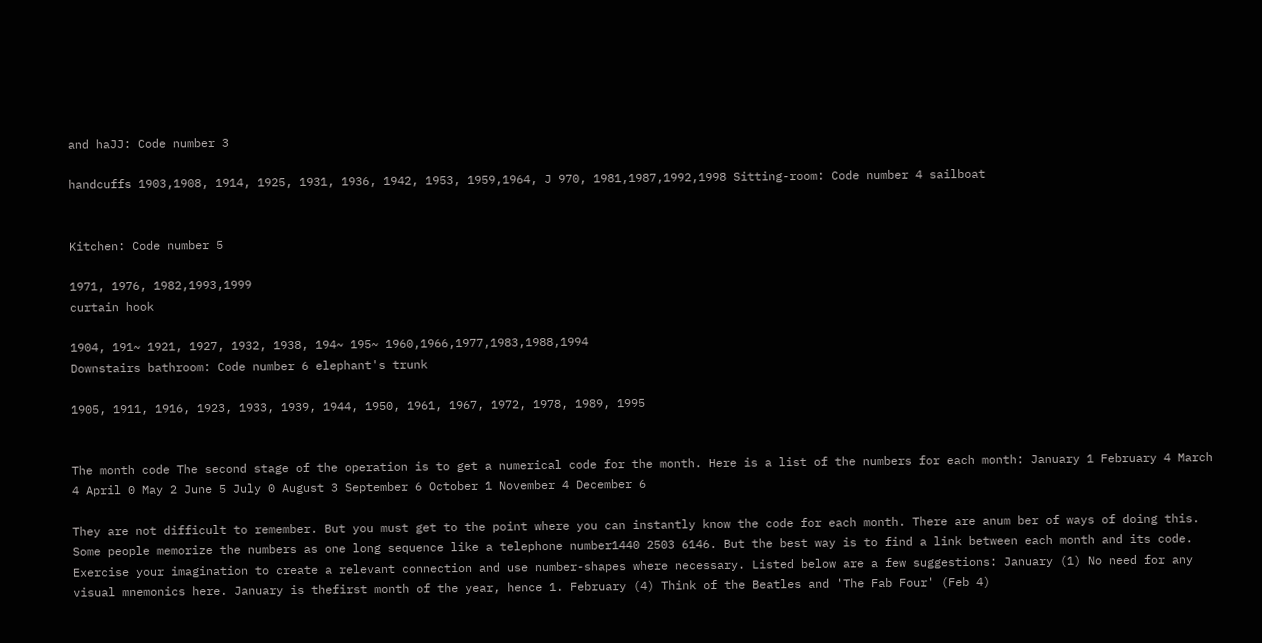and haJJ: Code number 3

handcuffs 1903,1908, 1914, 1925, 1931, 1936, 1942, 1953, 1959,1964, J 970, 1981,1987,1992,1998 Sitting-room: Code number 4 sailboat


Kitchen: Code number 5

1971, 1976, 1982,1993,1999
curtain hook

1904, 191~ 1921, 1927, 1932, 1938, 194~ 195~ 1960,1966,1977,1983,1988,1994
Downstairs bathroom: Code number 6 elephant's trunk

1905, 1911, 1916, 1923, 1933, 1939, 1944, 1950, 1961, 1967, 1972, 1978, 1989, 1995


The month code The second stage of the operation is to get a numerical code for the month. Here is a list of the numbers for each month: January 1 February 4 March 4 April 0 May 2 June 5 July 0 August 3 September 6 October 1 November 4 December 6

They are not difficult to remember. But you must get to the point where you can instantly know the code for each month. There are anum ber of ways of doing this. Some people memorize the numbers as one long sequence like a telephone number1440 2503 6146. But the best way is to find a link between each month and its code. Exercise your imagination to create a relevant connection and use number-shapes where necessary. Listed below are a few suggestions: January (1) No need for any visual mnemonics here. January is thefirst month of the year, hence 1. February (4) Think of the Beatles and 'The Fab Four' (Feb 4)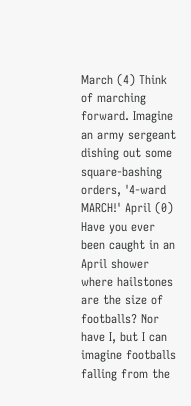March (4) Think of marching forward. Imagine an army sergeant dishing out some square-bashing orders, '4-ward MARCH!' April (0) Have you ever been caught in an April shower where hailstones are the size of footballs? Nor have I, but I can imagine footballs falling from the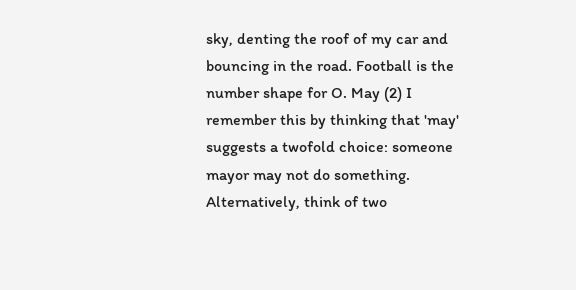sky, denting the roof of my car and bouncing in the road. Football is the number shape for O. May (2) I remember this by thinking that 'may' suggests a twofold choice: someone mayor may not do something. Alternatively, think of two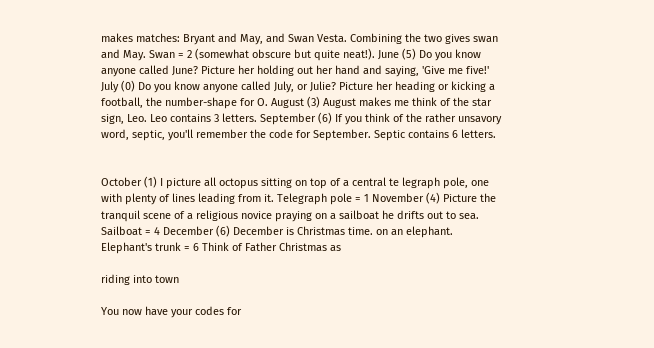makes matches: Bryant and May, and Swan Vesta. Combining the two gives swan and May. Swan = 2 (somewhat obscure but quite neat!). June (5) Do you know anyone called June? Picture her holding out her hand and saying, 'Give me five!' July (0) Do you know anyone called July, or Julie? Picture her heading or kicking a football, the number-shape for O. August (3) August makes me think of the star sign, Leo. Leo contains 3 letters. September (6) If you think of the rather unsavory word, septic, you'll remember the code for September. Septic contains 6 letters.


October (1) I picture all octopus sitting on top of a central te legraph pole, one with plenty of lines leading from it. Telegraph pole = 1 November (4) Picture the tranquil scene of a religious novice praying on a sailboat he drifts out to sea. Sailboat = 4 December (6) December is Christmas time. on an elephant. Elephant's trunk = 6 Think of Father Christmas as

riding into town

You now have your codes for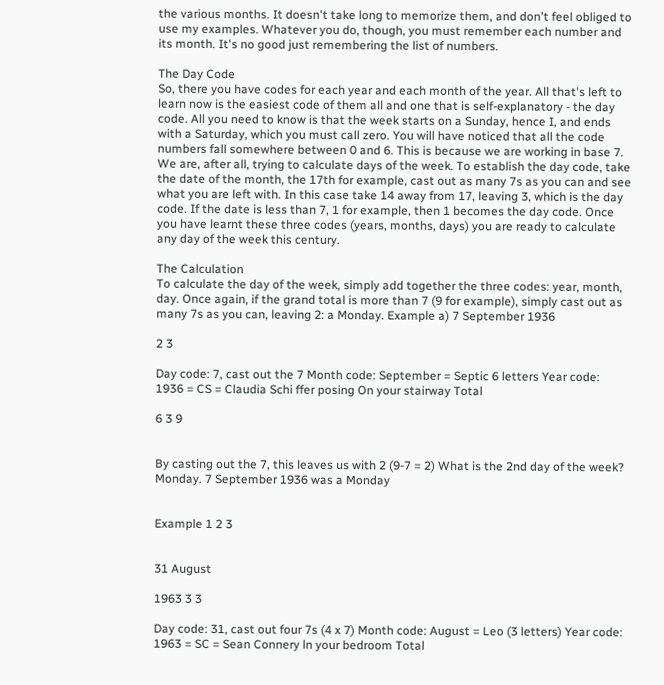the various months. It doesn't take long to memorize them, and don't feel obliged to use my examples. Whatever you do, though, you must remember each number and its month. It's no good just remembering the list of numbers.

The Day Code
So, there you have codes for each year and each month of the year. All that's left to learn now is the easiest code of them all and one that is self-explanatory - the day code. All you need to know is that the week starts on a Sunday, hence I, and ends with a Saturday, which you must call zero. You will have noticed that all the code numbers fall somewhere between 0 and 6. This is because we are working in base 7. We are, after all, trying to calculate days of the week. To establish the day code, take the date of the month, the 17th for example, cast out as many 7s as you can and see what you are left with. In this case take 14 away from 17, leaving 3, which is the day code. If the date is less than 7, 1 for example, then 1 becomes the day code. Once you have learnt these three codes (years, months, days) you are ready to calculate any day of the week this century.

The Calculation
To calculate the day of the week, simply add together the three codes: year, month, day. Once again, if the grand total is more than 7 (9 for example), simply cast out as many 7s as you can, leaving 2: a Monday. Example a) 7 September 1936

2 3

Day code: 7, cast out the 7 Month code: September = Septic 6 letters Year code: 1936 = CS = Claudia Schi ffer posing On your stairway Total

6 3 9


By casting out the 7, this leaves us with 2 (9-7 = 2) What is the 2nd day of the week? Monday. 7 September 1936 was a Monday


Example 1 2 3


31 August

1963 3 3

Day code: 31, cast out four 7s (4 x 7) Month code: August = Leo (3 letters) Year code: 1963 = SC = Sean Connery ln your bedroom Total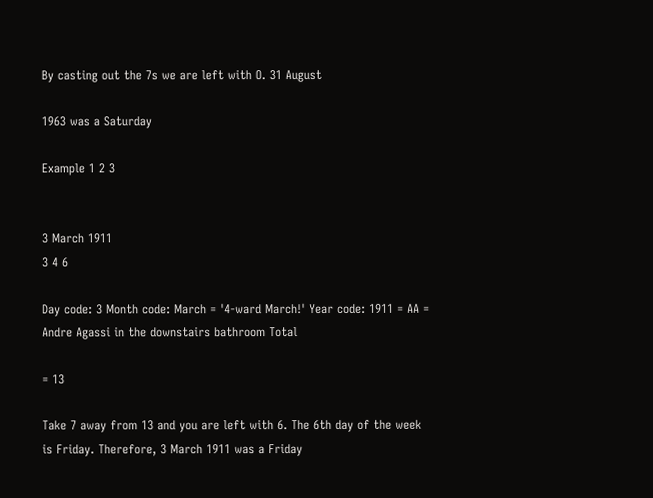By casting out the 7s we are left with O. 31 August

1963 was a Saturday

Example 1 2 3


3 March 1911
3 4 6

Day code: 3 Month code: March = '4-ward March!' Year code: 1911 = AA = Andre Agassi in the downstairs bathroom Total

= 13

Take 7 away from 13 and you are left with 6. The 6th day of the week is Friday. Therefore, 3 March 1911 was a Friday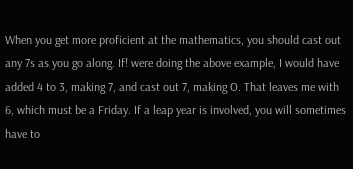When you get more proficient at the mathematics, you should cast out any 7s as you go along. If! were doing the above example, I would have added 4 to 3, making 7, and cast out 7, making O. That leaves me with 6, which must be a Friday. If a leap year is involved, you will sometimes have to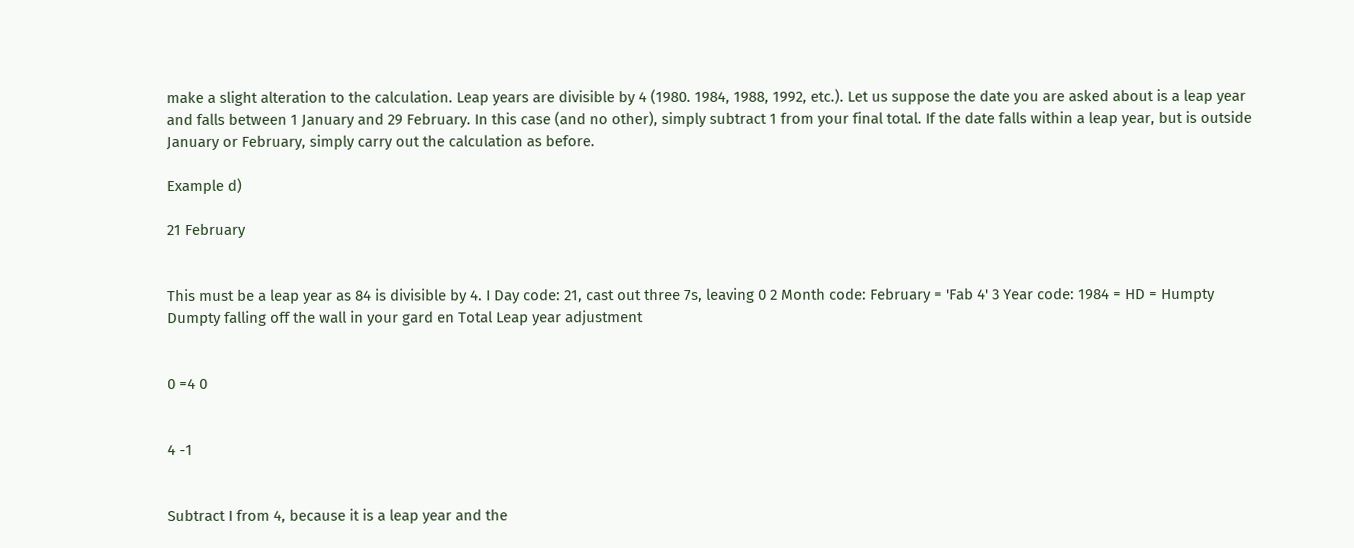make a slight alteration to the calculation. Leap years are divisible by 4 (1980. 1984, 1988, 1992, etc.). Let us suppose the date you are asked about is a leap year and falls between 1 January and 29 February. In this case (and no other), simply subtract 1 from your final total. If the date falls within a leap year, but is outside January or February, simply carry out the calculation as before.

Example d)

21 February


This must be a leap year as 84 is divisible by 4. I Day code: 21, cast out three 7s, leaving 0 2 Month code: February = 'Fab 4' 3 Year code: 1984 = HD = Humpty Dumpty falling off the wall in your gard en Total Leap year adjustment


0 =4 0


4 -1


Subtract I from 4, because it is a leap year and the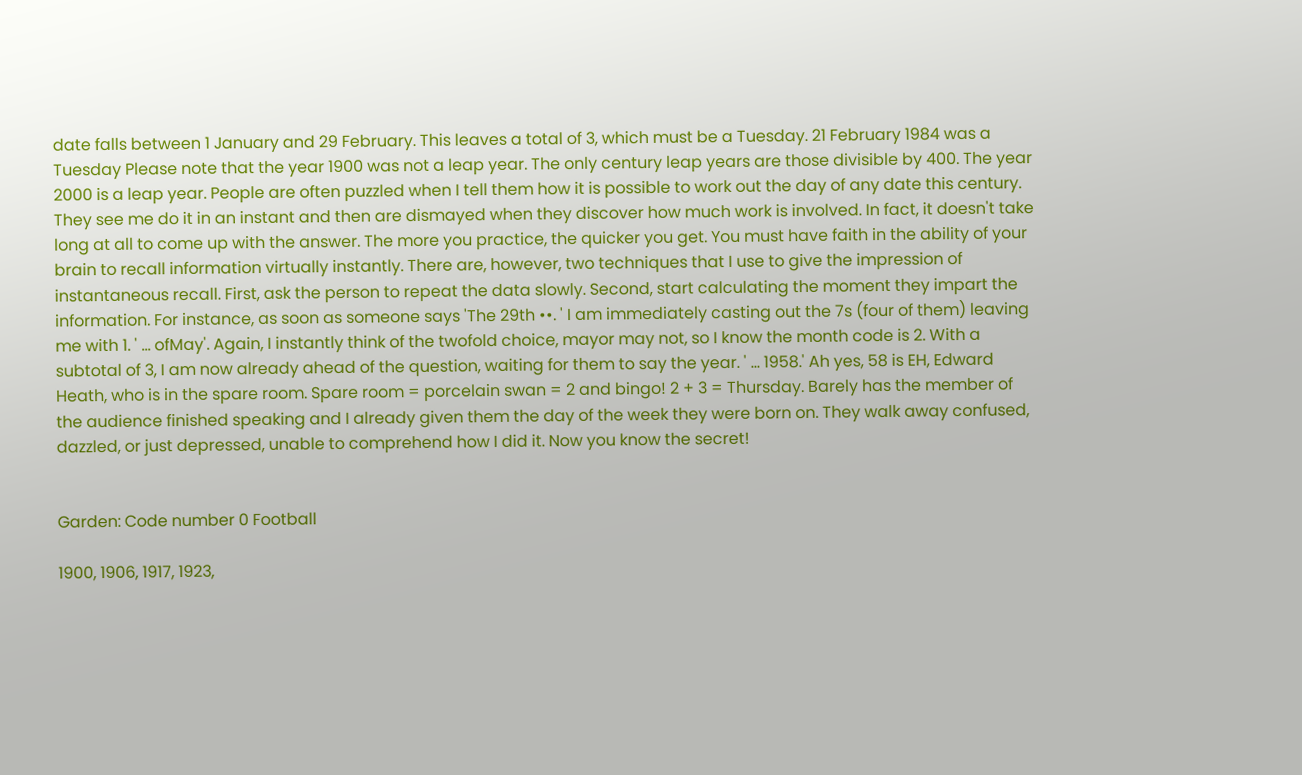date falls between 1 January and 29 February. This leaves a total of 3, which must be a Tuesday. 21 February 1984 was a Tuesday Please note that the year 1900 was not a leap year. The only century leap years are those divisible by 400. The year 2000 is a leap year. People are often puzzled when I tell them how it is possible to work out the day of any date this century. They see me do it in an instant and then are dismayed when they discover how much work is involved. In fact, it doesn't take long at all to come up with the answer. The more you practice, the quicker you get. You must have faith in the ability of your brain to recall information virtually instantly. There are, however, two techniques that I use to give the impression of instantaneous recall. First, ask the person to repeat the data slowly. Second, start calculating the moment they impart the information. For instance, as soon as someone says 'The 29th ••. ' I am immediately casting out the 7s (four of them) leaving me with 1. ' ... ofMay'. Again, I instantly think of the twofold choice, mayor may not, so I know the month code is 2. With a subtotal of 3, I am now already ahead of the question, waiting for them to say the year. ' ... 1958.' Ah yes, 58 is EH, Edward Heath, who is in the spare room. Spare room = porcelain swan = 2 and bingo! 2 + 3 = Thursday. Barely has the member of the audience finished speaking and I already given them the day of the week they were born on. They walk away confused, dazzled, or just depressed, unable to comprehend how I did it. Now you know the secret!


Garden: Code number 0 Football

1900, 1906, 1917, 1923,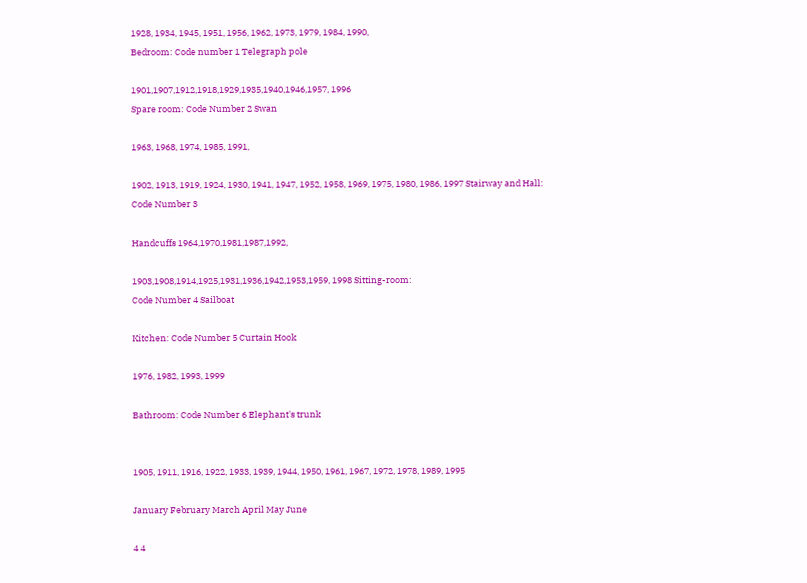1928, 1934, 1945, 1951, 1956, 1962, 1973, 1979, 1984, 1990,
Bedroom: Code number 1 Telegraph pole

1901,1907,1912,1918,1929,1935,1940,1946,1957, 1996
Spare room: Code Number 2 Swan

1963, 1968, 1974, 1985, 1991,

1902, 1913, 1919, 1924, 1930, 1941, 1947, 1952, 1958, 1969, 1975, 1980, 1986, 1997 Stairway and Hall:
Code Number 3

Handcuffs 1964,1970,1981,1987,1992,

1903,1908,1914,1925,1931,1936,1942,1953,1959, 1998 Sitting-room:
Code Number 4 Sailboat

Kitchen: Code Number 5 Curtain Hook

1976, 1982, 1993, 1999

Bathroom: Code Number 6 Elephant's trunk


1905, 1911, 1916, 1922, 1933, 1939, 1944, 1950, 1961, 1967, 1972, 1978, 1989, 1995

January February March April May June

4 4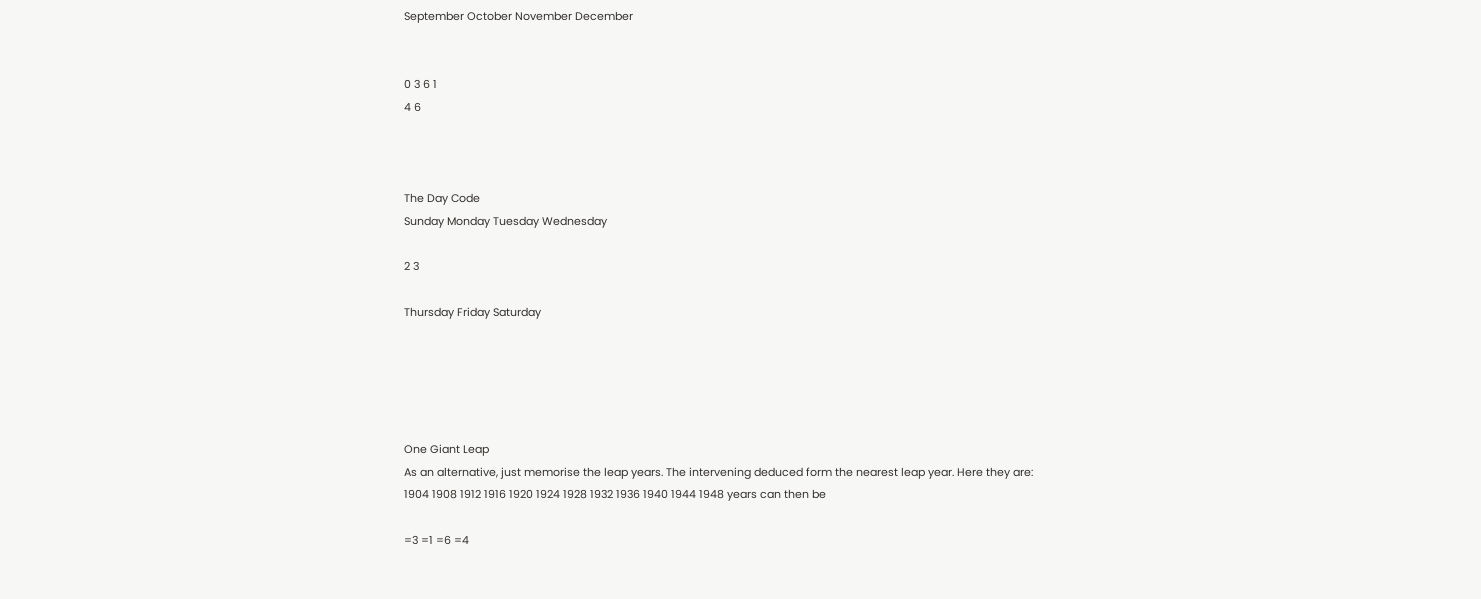September October November December


0 3 6 1
4 6



The Day Code
Sunday Monday Tuesday Wednesday

2 3

Thursday Friday Saturday





One Giant Leap
As an alternative, just memorise the leap years. The intervening deduced form the nearest leap year. Here they are:
1904 1908 1912 1916 1920 1924 1928 1932 1936 1940 1944 1948 years can then be

=3 =1 =6 =4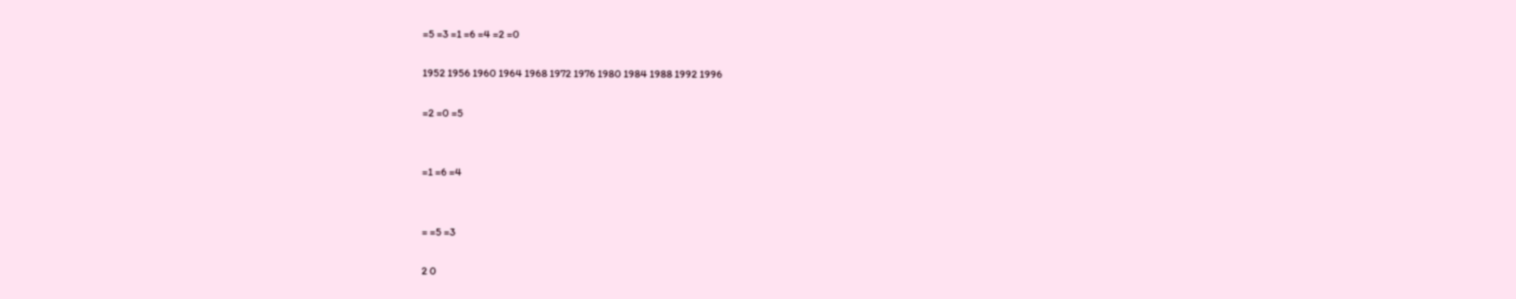=5 =3 =1 =6 =4 =2 =0

1952 1956 1960 1964 1968 1972 1976 1980 1984 1988 1992 1996

=2 =0 =5


=1 =6 =4


= =5 =3

2 0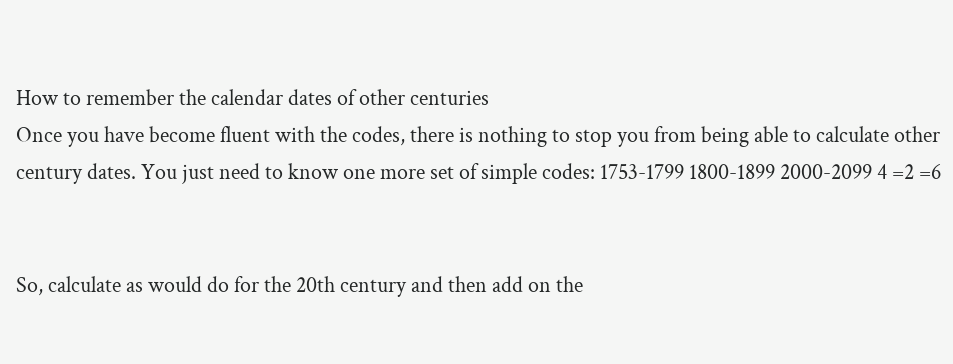How to remember the calendar dates of other centuries
Once you have become fluent with the codes, there is nothing to stop you from being able to calculate other century dates. You just need to know one more set of simple codes: 1753-1799 1800-1899 2000-2099 4 =2 =6


So, calculate as would do for the 20th century and then add on the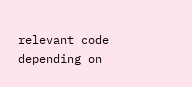relevant code depending on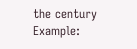the century Example: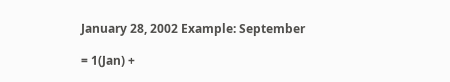January 28, 2002 Example: September

= 1(Jan) +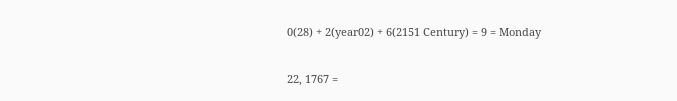0(28) + 2(year02) + 6(2151 Century) = 9 = Monday

22, 1767 =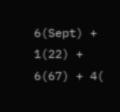6(Sept) + 1(22) + 6(67) + 4(